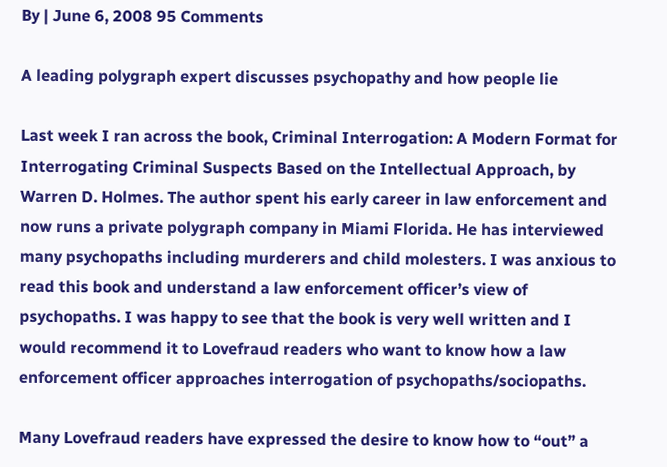By | June 6, 2008 95 Comments

A leading polygraph expert discusses psychopathy and how people lie

Last week I ran across the book, Criminal Interrogation: A Modern Format for Interrogating Criminal Suspects Based on the Intellectual Approach, by Warren D. Holmes. The author spent his early career in law enforcement and now runs a private polygraph company in Miami Florida. He has interviewed many psychopaths including murderers and child molesters. I was anxious to read this book and understand a law enforcement officer’s view of psychopaths. I was happy to see that the book is very well written and I would recommend it to Lovefraud readers who want to know how a law enforcement officer approaches interrogation of psychopaths/sociopaths.

Many Lovefraud readers have expressed the desire to know how to “out” a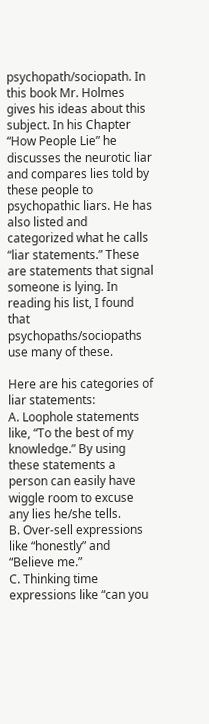psychopath/sociopath. In this book Mr. Holmes gives his ideas about this subject. In his Chapter “How People Lie” he discusses the neurotic liar and compares lies told by these people to psychopathic liars. He has also listed and categorized what he calls “liar statements.” These are statements that signal someone is lying. In reading his list, I found that psychopaths/sociopaths use many of these.

Here are his categories of liar statements:
A. Loophole statements like, “To the best of my knowledge.” By using these statements a person can easily have wiggle room to excuse any lies he/she tells.
B. Over-sell expressions like “honestly” and “Believe me.”
C. Thinking time expressions like “can you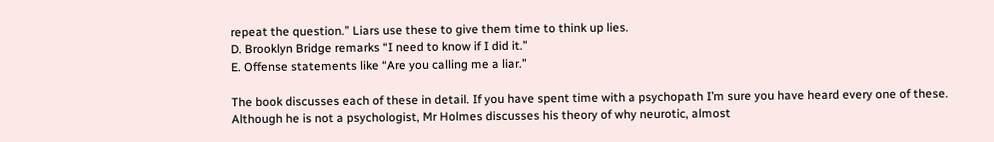repeat the question.” Liars use these to give them time to think up lies.
D. Brooklyn Bridge remarks “I need to know if I did it.”
E. Offense statements like “Are you calling me a liar.”

The book discusses each of these in detail. If you have spent time with a psychopath I’m sure you have heard every one of these. Although he is not a psychologist, Mr Holmes discusses his theory of why neurotic, almost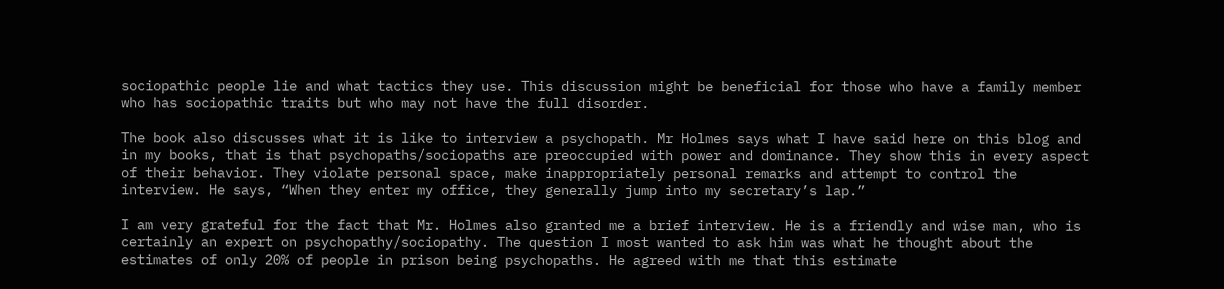sociopathic people lie and what tactics they use. This discussion might be beneficial for those who have a family member who has sociopathic traits but who may not have the full disorder.

The book also discusses what it is like to interview a psychopath. Mr Holmes says what I have said here on this blog and in my books, that is that psychopaths/sociopaths are preoccupied with power and dominance. They show this in every aspect of their behavior. They violate personal space, make inappropriately personal remarks and attempt to control the interview. He says, “When they enter my office, they generally jump into my secretary’s lap.”

I am very grateful for the fact that Mr. Holmes also granted me a brief interview. He is a friendly and wise man, who is certainly an expert on psychopathy/sociopathy. The question I most wanted to ask him was what he thought about the estimates of only 20% of people in prison being psychopaths. He agreed with me that this estimate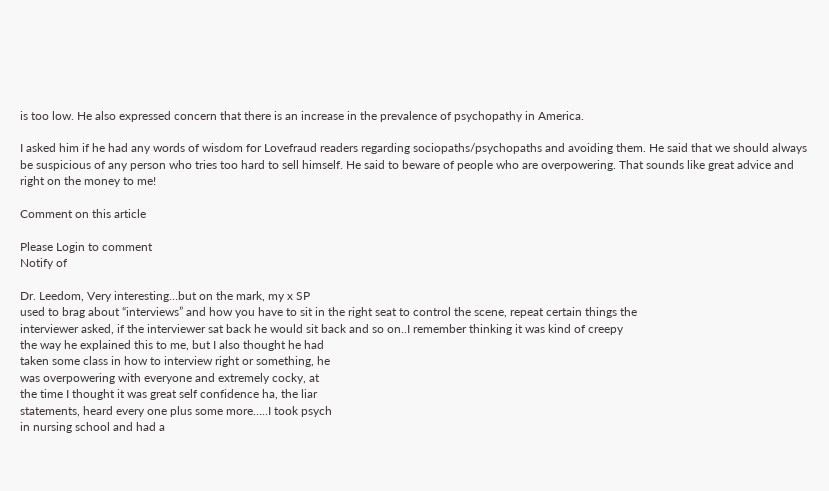is too low. He also expressed concern that there is an increase in the prevalence of psychopathy in America.

I asked him if he had any words of wisdom for Lovefraud readers regarding sociopaths/psychopaths and avoiding them. He said that we should always be suspicious of any person who tries too hard to sell himself. He said to beware of people who are overpowering. That sounds like great advice and right on the money to me!

Comment on this article

Please Login to comment
Notify of

Dr. Leedom, Very interesting…but on the mark, my x SP
used to brag about “interviews” and how you have to sit in the right seat to control the scene, repeat certain things the
interviewer asked, if the interviewer sat back he would sit back and so on..I remember thinking it was kind of creepy
the way he explained this to me, but I also thought he had
taken some class in how to interview right or something, he
was overpowering with everyone and extremely cocky, at
the time I thought it was great self confidence ha, the liar
statements, heard every one plus some more…..I took psych
in nursing school and had a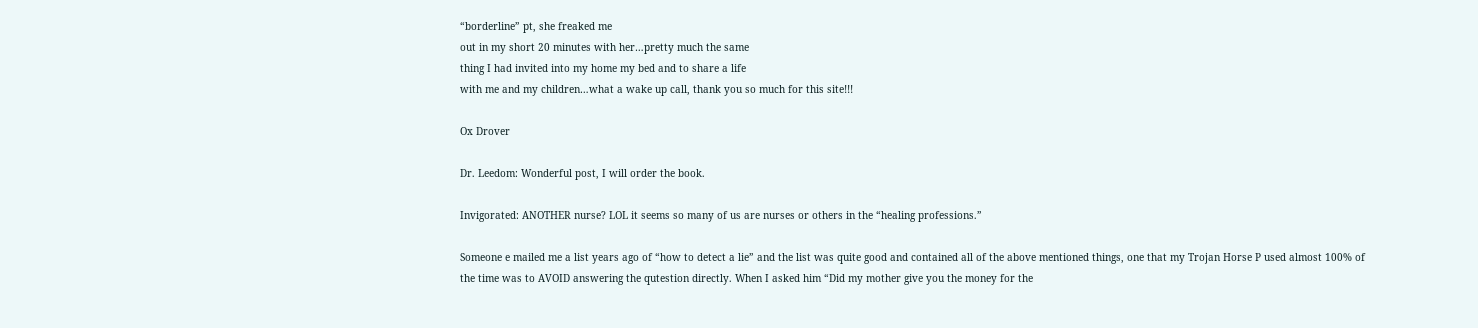“borderline” pt, she freaked me
out in my short 20 minutes with her…pretty much the same
thing I had invited into my home my bed and to share a life
with me and my children…what a wake up call, thank you so much for this site!!!

Ox Drover

Dr. Leedom: Wonderful post, I will order the book.

Invigorated: ANOTHER nurse? LOL it seems so many of us are nurses or others in the “healing professions.”

Someone e mailed me a list years ago of “how to detect a lie” and the list was quite good and contained all of the above mentioned things, one that my Trojan Horse P used almost 100% of the time was to AVOID answering the qutestion directly. When I asked him “Did my mother give you the money for the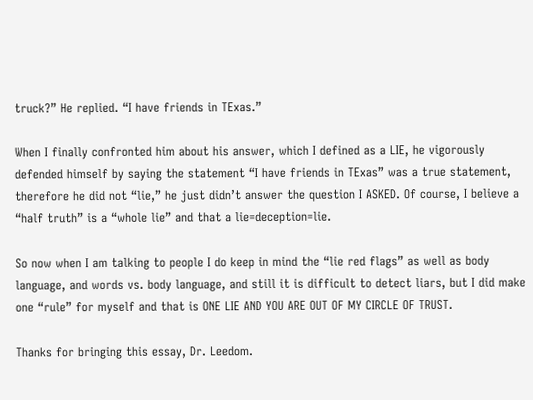truck?” He replied. “I have friends in TExas.”

When I finally confronted him about his answer, which I defined as a LIE, he vigorously defended himself by saying the statement “I have friends in TExas” was a true statement, therefore he did not “lie,” he just didn’t answer the question I ASKED. Of course, I believe a “half truth” is a “whole lie” and that a lie=deception=lie.

So now when I am talking to people I do keep in mind the “lie red flags” as well as body language, and words vs. body language, and still it is difficult to detect liars, but I did make one “rule” for myself and that is ONE LIE AND YOU ARE OUT OF MY CIRCLE OF TRUST.

Thanks for bringing this essay, Dr. Leedom.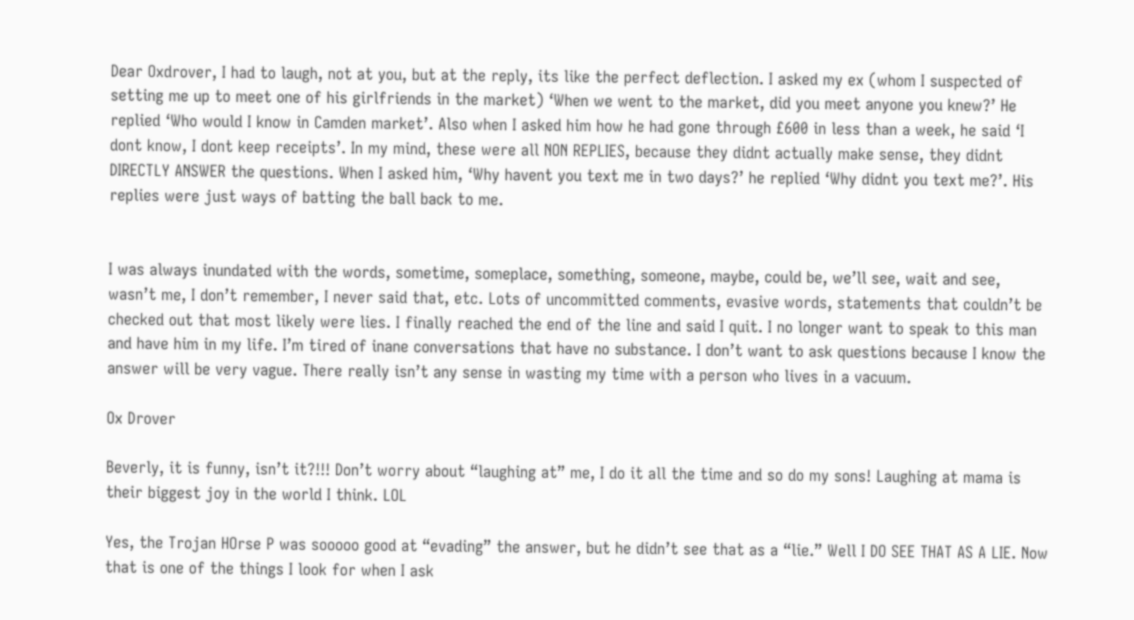Dear Oxdrover, I had to laugh, not at you, but at the reply, its like the perfect deflection. I asked my ex (whom I suspected of setting me up to meet one of his girlfriends in the market) ‘When we went to the market, did you meet anyone you knew?’ He replied ‘Who would I know in Camden market’. Also when I asked him how he had gone through £600 in less than a week, he said ‘I dont know, I dont keep receipts’. In my mind, these were all NON REPLIES, because they didnt actually make sense, they didnt DIRECTLY ANSWER the questions. When I asked him, ‘Why havent you text me in two days?’ he replied ‘Why didnt you text me?’. His replies were just ways of batting the ball back to me.


I was always inundated with the words, sometime, someplace, something, someone, maybe, could be, we’ll see, wait and see, wasn’t me, I don’t remember, I never said that, etc. Lots of uncommitted comments, evasive words, statements that couldn’t be checked out that most likely were lies. I finally reached the end of the line and said I quit. I no longer want to speak to this man and have him in my life. I’m tired of inane conversations that have no substance. I don’t want to ask questions because I know the answer will be very vague. There really isn’t any sense in wasting my time with a person who lives in a vacuum.

Ox Drover

Beverly, it is funny, isn’t it?!!! Don’t worry about “laughing at” me, I do it all the time and so do my sons! Laughing at mama is their biggest joy in the world I think. LOL

Yes, the Trojan HOrse P was sooooo good at “evading” the answer, but he didn’t see that as a “lie.” Well I DO SEE THAT AS A LIE. Now that is one of the things I look for when I ask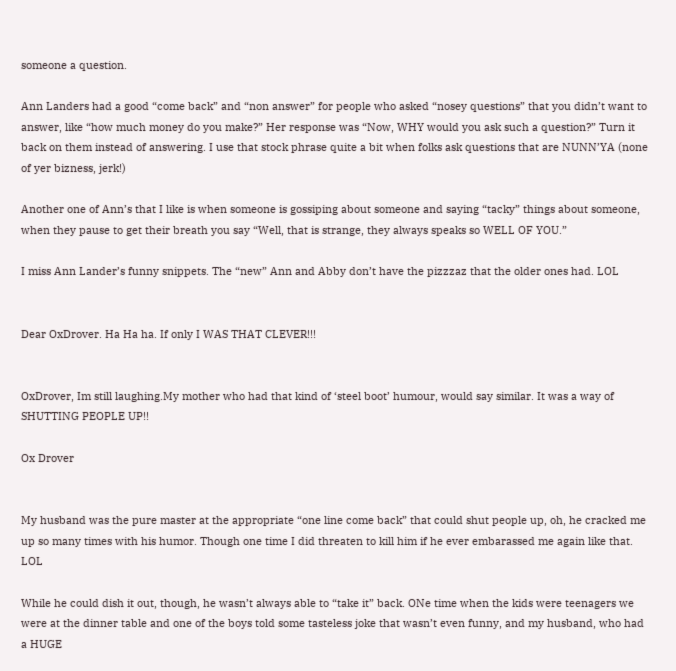someone a question.

Ann Landers had a good “come back” and “non answer” for people who asked “nosey questions” that you didn’t want to answer, like “how much money do you make?” Her response was “Now, WHY would you ask such a question?” Turn it back on them instead of answering. I use that stock phrase quite a bit when folks ask questions that are NUNN’YA (none of yer bizness, jerk!)

Another one of Ann’s that I like is when someone is gossiping about someone and saying “tacky” things about someone, when they pause to get their breath you say “Well, that is strange, they always speaks so WELL OF YOU.”

I miss Ann Lander’s funny snippets. The “new” Ann and Abby don’t have the pizzzaz that the older ones had. LOL


Dear OxDrover. Ha Ha ha. If only I WAS THAT CLEVER!!!


OxDrover, Im still laughing.My mother who had that kind of ‘steel boot’ humour, would say similar. It was a way of SHUTTING PEOPLE UP!!

Ox Drover


My husband was the pure master at the appropriate “one line come back” that could shut people up, oh, he cracked me up so many times with his humor. Though one time I did threaten to kill him if he ever embarassed me again like that. LOL

While he could dish it out, though, he wasn’t always able to “take it” back. ONe time when the kids were teenagers we were at the dinner table and one of the boys told some tasteless joke that wasn’t even funny, and my husband, who had a HUGE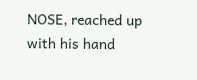NOSE, reached up with his hand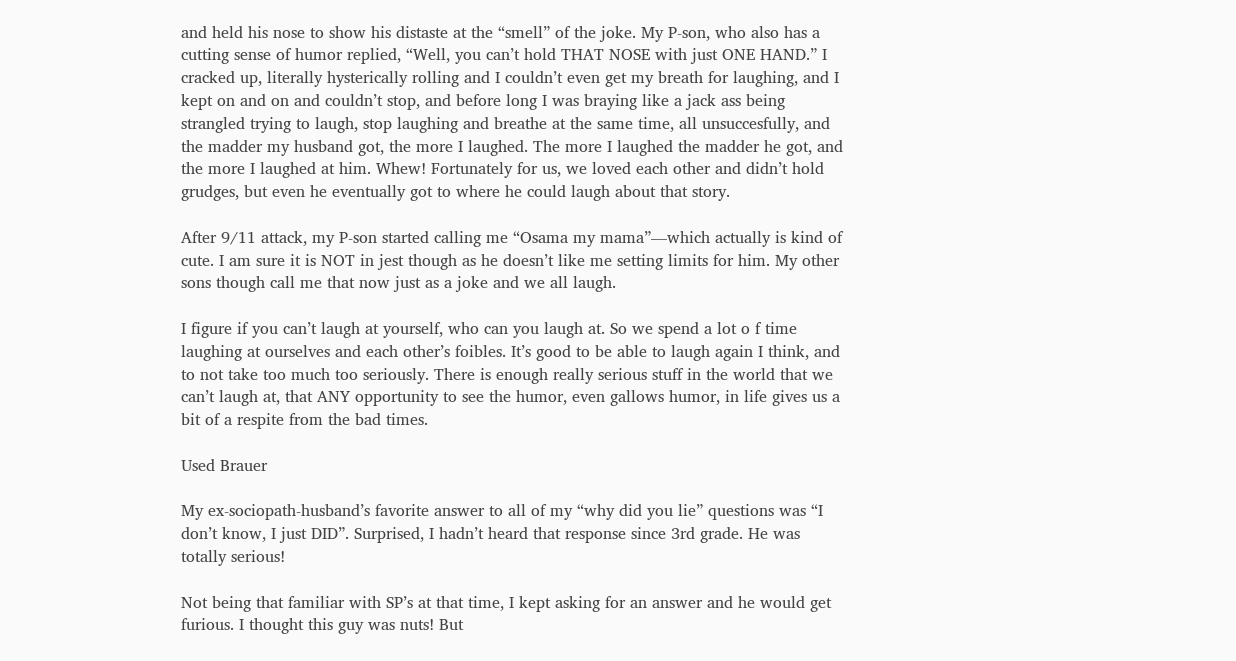and held his nose to show his distaste at the “smell” of the joke. My P-son, who also has a cutting sense of humor replied, “Well, you can’t hold THAT NOSE with just ONE HAND.” I cracked up, literally hysterically rolling and I couldn’t even get my breath for laughing, and I kept on and on and couldn’t stop, and before long I was braying like a jack ass being strangled trying to laugh, stop laughing and breathe at the same time, all unsuccesfully, and the madder my husband got, the more I laughed. The more I laughed the madder he got, and the more I laughed at him. Whew! Fortunately for us, we loved each other and didn’t hold grudges, but even he eventually got to where he could laugh about that story.

After 9/11 attack, my P-son started calling me “Osama my mama”—which actually is kind of cute. I am sure it is NOT in jest though as he doesn’t like me setting limits for him. My other sons though call me that now just as a joke and we all laugh.

I figure if you can’t laugh at yourself, who can you laugh at. So we spend a lot o f time laughing at ourselves and each other’s foibles. It’s good to be able to laugh again I think, and to not take too much too seriously. There is enough really serious stuff in the world that we can’t laugh at, that ANY opportunity to see the humor, even gallows humor, in life gives us a bit of a respite from the bad times.

Used Brauer

My ex-sociopath-husband’s favorite answer to all of my “why did you lie” questions was “I don’t know, I just DID”. Surprised, I hadn’t heard that response since 3rd grade. He was totally serious!

Not being that familiar with SP’s at that time, I kept asking for an answer and he would get furious. I thought this guy was nuts! But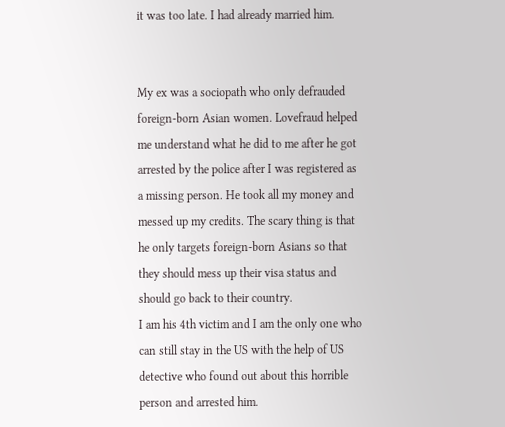it was too late. I had already married him.


My ex was a sociopath who only defrauded foreign-born Asian women. Lovefraud helped me understand what he did to me after he got arrested by the police after I was registered as a missing person. He took all my money and messed up my credits. The scary thing is that he only targets foreign-born Asians so that they should mess up their visa status and should go back to their country.
I am his 4th victim and I am the only one who can still stay in the US with the help of US detective who found out about this horrible person and arrested him.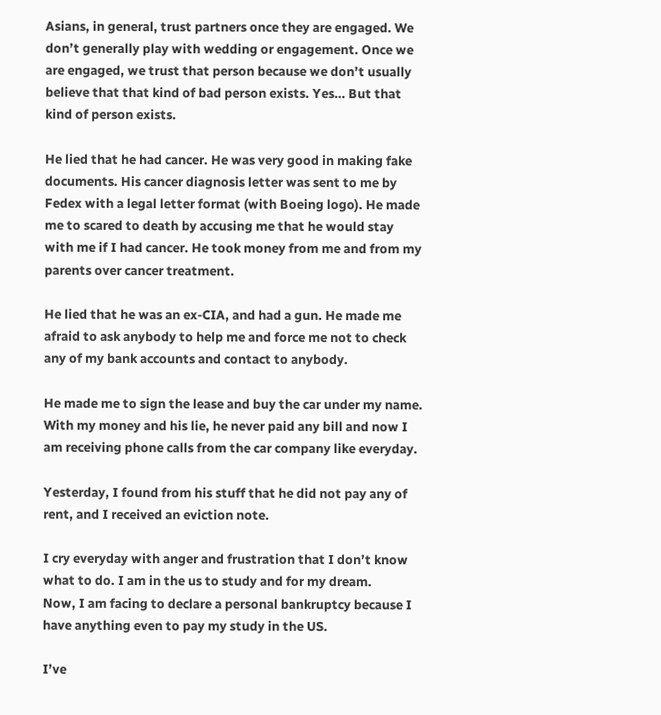Asians, in general, trust partners once they are engaged. We don’t generally play with wedding or engagement. Once we are engaged, we trust that person because we don’t usually believe that that kind of bad person exists. Yes… But that kind of person exists.

He lied that he had cancer. He was very good in making fake documents. His cancer diagnosis letter was sent to me by Fedex with a legal letter format (with Boeing logo). He made me to scared to death by accusing me that he would stay with me if I had cancer. He took money from me and from my parents over cancer treatment.

He lied that he was an ex-CIA, and had a gun. He made me afraid to ask anybody to help me and force me not to check any of my bank accounts and contact to anybody.

He made me to sign the lease and buy the car under my name.
With my money and his lie, he never paid any bill and now I am receiving phone calls from the car company like everyday.

Yesterday, I found from his stuff that he did not pay any of rent, and I received an eviction note.

I cry everyday with anger and frustration that I don’t know what to do. I am in the us to study and for my dream.
Now, I am facing to declare a personal bankruptcy because I have anything even to pay my study in the US.

I’ve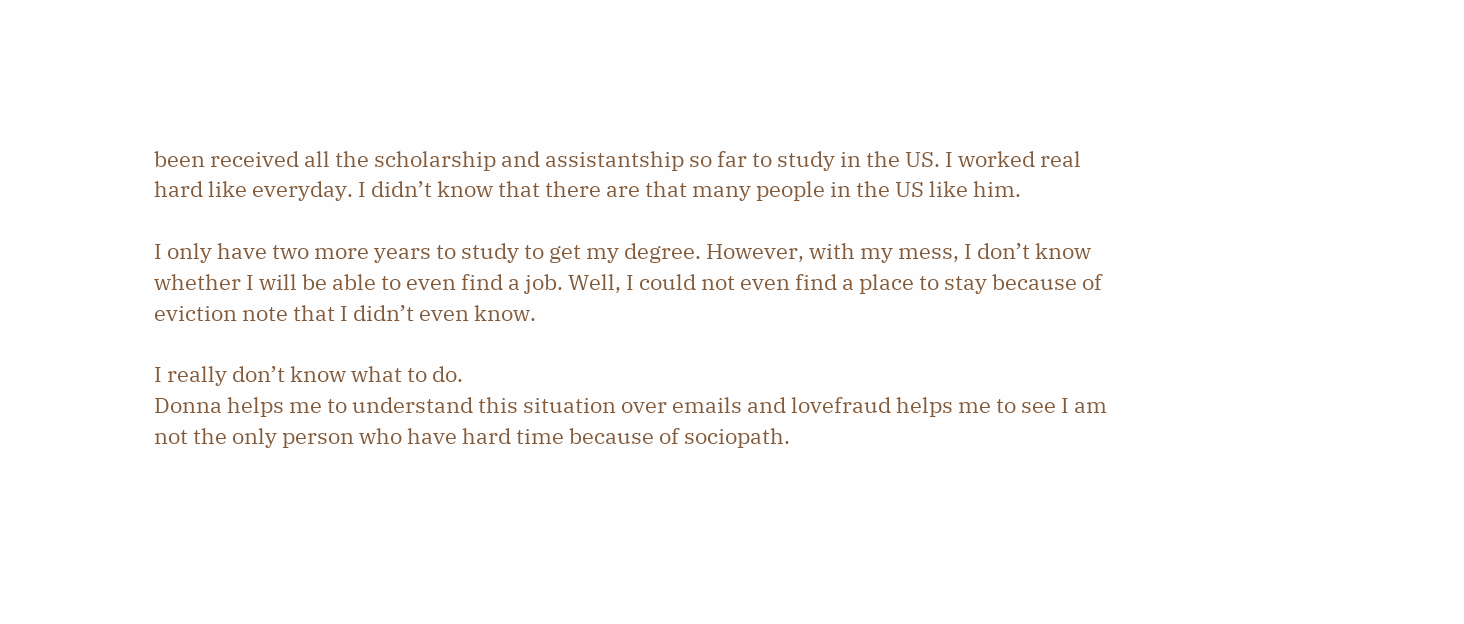been received all the scholarship and assistantship so far to study in the US. I worked real hard like everyday. I didn’t know that there are that many people in the US like him.

I only have two more years to study to get my degree. However, with my mess, I don’t know whether I will be able to even find a job. Well, I could not even find a place to stay because of eviction note that I didn’t even know.

I really don’t know what to do.
Donna helps me to understand this situation over emails and lovefraud helps me to see I am not the only person who have hard time because of sociopath.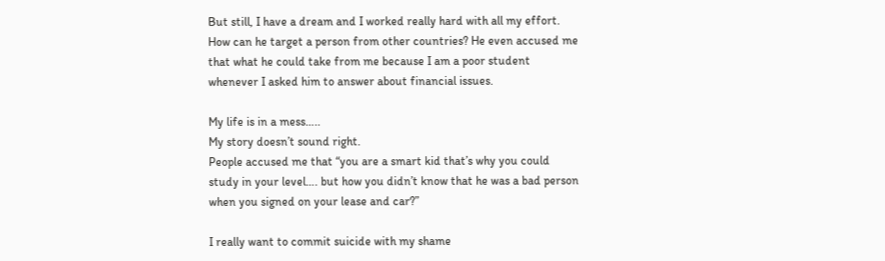But still, I have a dream and I worked really hard with all my effort. How can he target a person from other countries? He even accused me that what he could take from me because I am a poor student whenever I asked him to answer about financial issues.

My life is in a mess…..
My story doesn’t sound right.
People accused me that “you are a smart kid that’s why you could study in your level…. but how you didn’t know that he was a bad person when you signed on your lease and car?”

I really want to commit suicide with my shame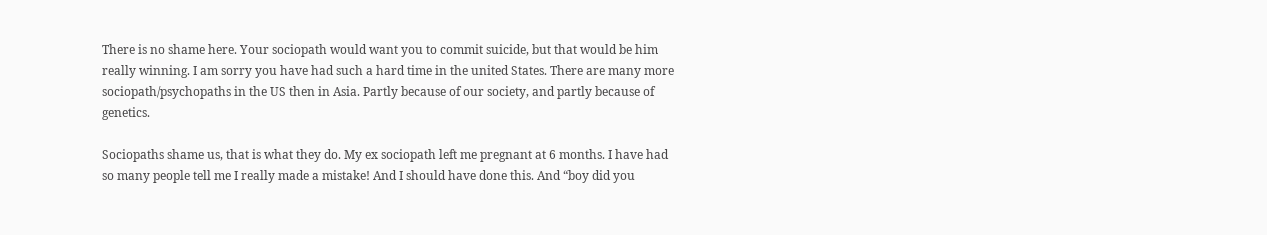There is no shame here. Your sociopath would want you to commit suicide, but that would be him really winning. I am sorry you have had such a hard time in the united States. There are many more sociopath/psychopaths in the US then in Asia. Partly because of our society, and partly because of genetics.

Sociopaths shame us, that is what they do. My ex sociopath left me pregnant at 6 months. I have had so many people tell me I really made a mistake! And I should have done this. And “boy did you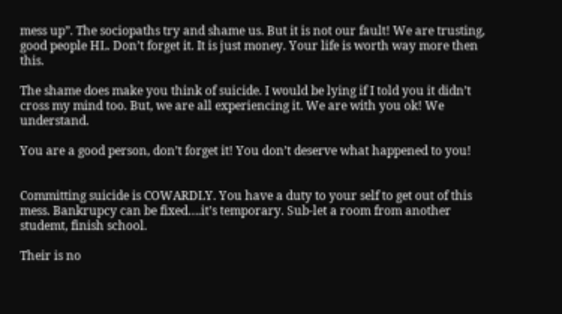mess up”. The sociopaths try and shame us. But it is not our fault! We are trusting, good people HL. Don’t forget it. It is just money. Your life is worth way more then this.

The shame does make you think of suicide. I would be lying if I told you it didn’t cross my mind too. But, we are all experiencing it. We are with you ok! We understand.

You are a good person, don’t forget it! You don’t deserve what happened to you!


Committing suicide is COWARDLY. You have a duty to your self to get out of this mess. Bankrupcy can be fixed….it’s temporary. Sub-let a room from another studemt, finish school.

Their is no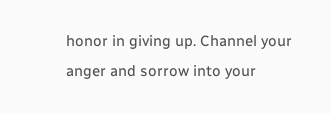honor in giving up. Channel your anger and sorrow into your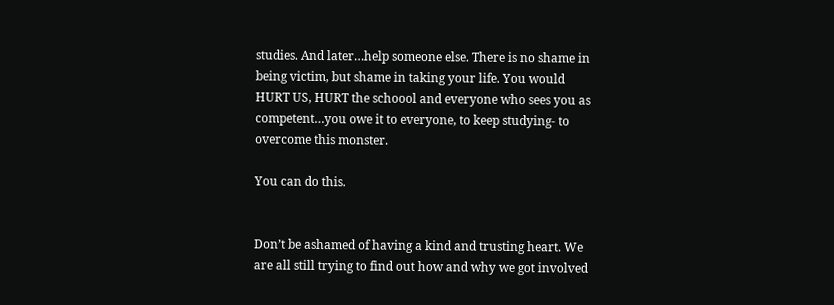studies. And later…help someone else. There is no shame in being victim, but shame in taking your life. You would HURT US, HURT the schoool and everyone who sees you as competent…you owe it to everyone, to keep studying- to overcome this monster.

You can do this.


Don’t be ashamed of having a kind and trusting heart. We are all still trying to find out how and why we got involved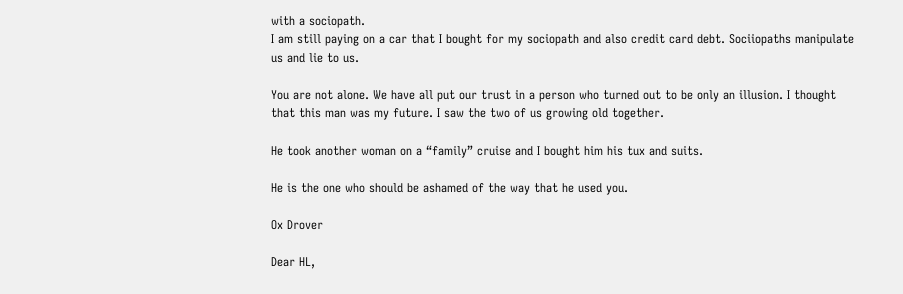with a sociopath.
I am still paying on a car that I bought for my sociopath and also credit card debt. Sociiopaths manipulate us and lie to us.

You are not alone. We have all put our trust in a person who turned out to be only an illusion. I thought that this man was my future. I saw the two of us growing old together.

He took another woman on a “family” cruise and I bought him his tux and suits.

He is the one who should be ashamed of the way that he used you.

Ox Drover

Dear HL,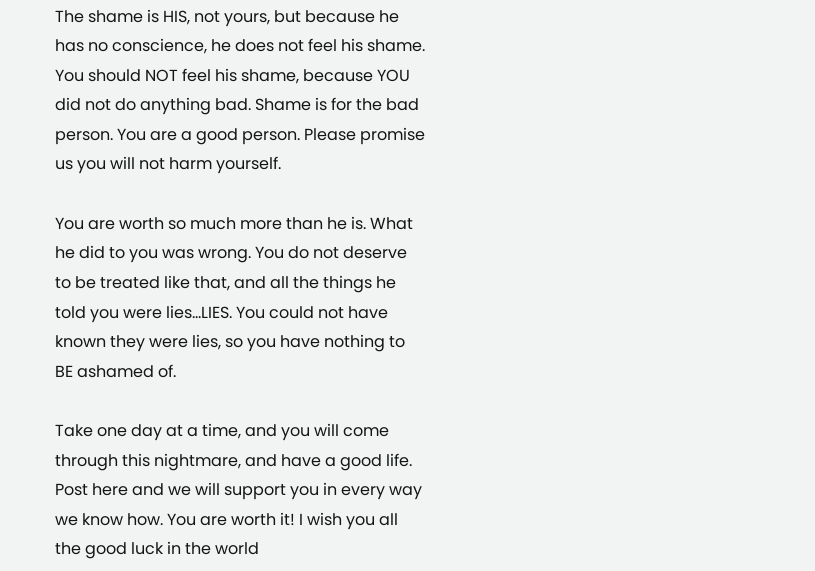The shame is HIS, not yours, but because he has no conscience, he does not feel his shame. You should NOT feel his shame, because YOU did not do anything bad. Shame is for the bad person. You are a good person. Please promise us you will not harm yourself.

You are worth so much more than he is. What he did to you was wrong. You do not deserve to be treated like that, and all the things he told you were lies…LIES. You could not have known they were lies, so you have nothing to BE ashamed of.

Take one day at a time, and you will come through this nightmare, and have a good life. Post here and we will support you in every way we know how. You are worth it! I wish you all the good luck in the world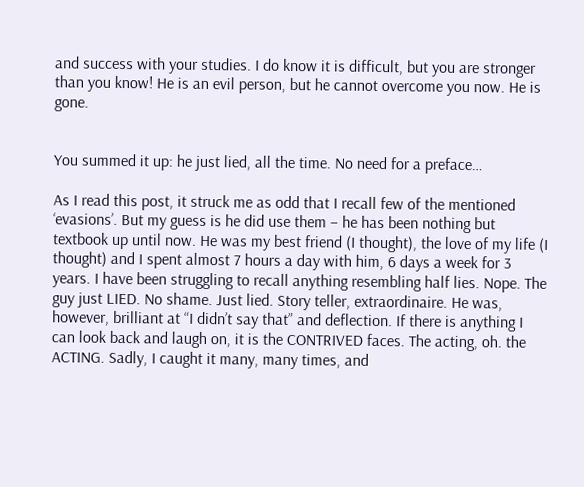and success with your studies. I do know it is difficult, but you are stronger than you know! He is an evil person, but he cannot overcome you now. He is gone.


You summed it up: he just lied, all the time. No need for a preface…

As I read this post, it struck me as odd that I recall few of the mentioned ‘evasions’. But my guess is he did use them – he has been nothing but textbook up until now. He was my best friend (I thought), the love of my life (I thought) and I spent almost 7 hours a day with him, 6 days a week for 3 years. I have been struggling to recall anything resembling half lies. Nope. The guy just LIED. No shame. Just lied. Story teller, extraordinaire. He was, however, brilliant at “I didn’t say that” and deflection. If there is anything I can look back and laugh on, it is the CONTRIVED faces. The acting, oh. the ACTING. Sadly, I caught it many, many times, and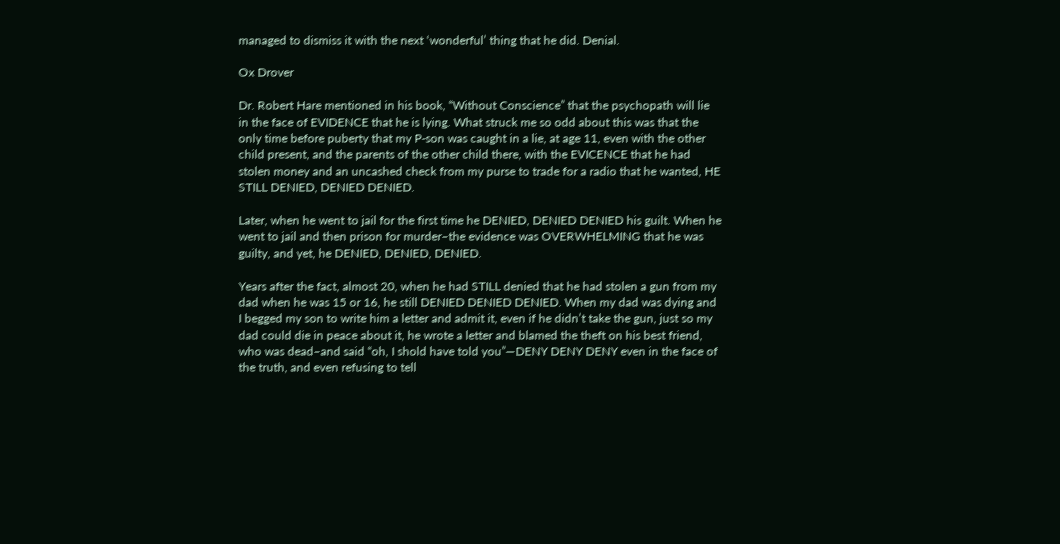managed to dismiss it with the next ‘wonderful’ thing that he did. Denial.

Ox Drover

Dr. Robert Hare mentioned in his book, “Without Conscience” that the psychopath will lie in the face of EVIDENCE that he is lying. What struck me so odd about this was that the only time before puberty that my P-son was caught in a lie, at age 11, even with the other child present, and the parents of the other child there, with the EVICENCE that he had stolen money and an uncashed check from my purse to trade for a radio that he wanted, HE STILL DENIED, DENIED DENIED.

Later, when he went to jail for the first time he DENIED, DENIED DENIED his guilt. When he went to jail and then prison for murder–the evidence was OVERWHELMING that he was guilty, and yet, he DENIED, DENIED, DENIED.

Years after the fact, almost 20, when he had STILL denied that he had stolen a gun from my dad when he was 15 or 16, he still DENIED DENIED DENIED. When my dad was dying and I begged my son to write him a letter and admit it, even if he didn’t take the gun, just so my dad could die in peace about it, he wrote a letter and blamed the theft on his best friend, who was dead–and said “oh, I shold have told you”—DENY DENY DENY even in the face of the truth, and even refusing to tell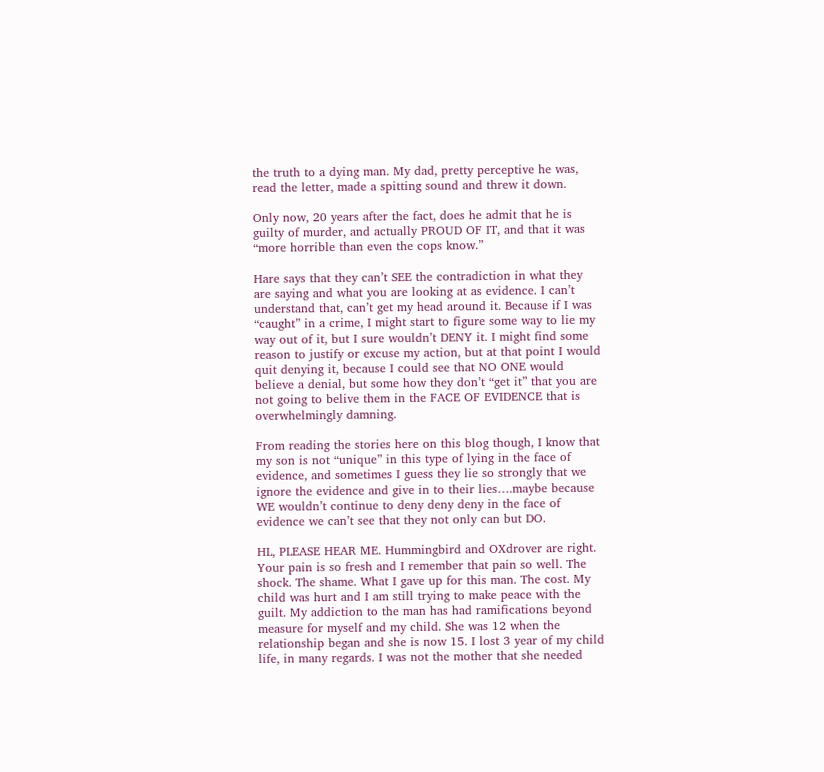the truth to a dying man. My dad, pretty perceptive he was, read the letter, made a spitting sound and threw it down.

Only now, 20 years after the fact, does he admit that he is guilty of murder, and actually PROUD OF IT, and that it was “more horrible than even the cops know.”

Hare says that they can’t SEE the contradiction in what they are saying and what you are looking at as evidence. I can’t understand that, can’t get my head around it. Because if I was “caught” in a crime, I might start to figure some way to lie my way out of it, but I sure wouldn’t DENY it. I might find some reason to justify or excuse my action, but at that point I would quit denying it, because I could see that NO ONE would believe a denial, but some how they don’t “get it” that you are not going to belive them in the FACE OF EVIDENCE that is overwhelmingly damning.

From reading the stories here on this blog though, I know that my son is not “unique” in this type of lying in the face of evidence, and sometimes I guess they lie so strongly that we ignore the evidence and give in to their lies….maybe because WE wouldn’t continue to deny deny deny in the face of evidence we can’t see that they not only can but DO.

HL, PLEASE HEAR ME. Hummingbird and OXdrover are right. Your pain is so fresh and I remember that pain so well. The shock. The shame. What I gave up for this man. The cost. My child was hurt and I am still trying to make peace with the guilt. My addiction to the man has had ramifications beyond measure for myself and my child. She was 12 when the relationship began and she is now 15. I lost 3 year of my child life, in many regards. I was not the mother that she needed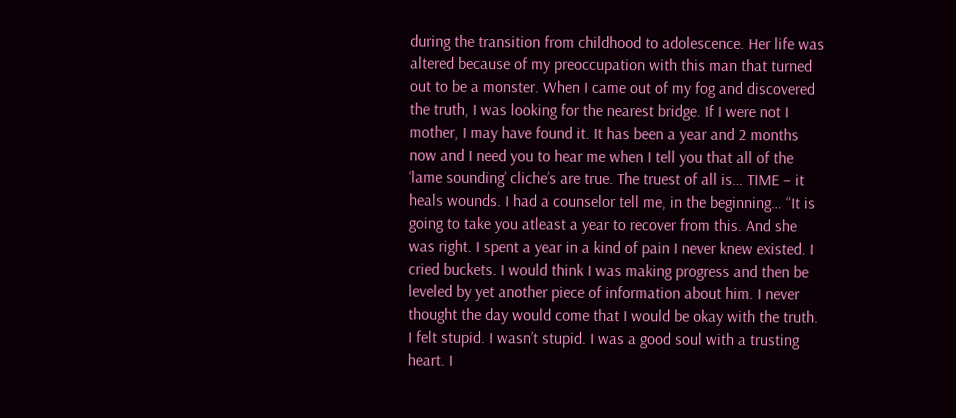during the transition from childhood to adolescence. Her life was altered because of my preoccupation with this man that turned out to be a monster. When I came out of my fog and discovered the truth, I was looking for the nearest bridge. If I were not I mother, I may have found it. It has been a year and 2 months now and I need you to hear me when I tell you that all of the ‘lame sounding’ cliche’s are true. The truest of all is… TIME – it heals wounds. I had a counselor tell me, in the beginning… “It is going to take you atleast a year to recover from this. And she was right. I spent a year in a kind of pain I never knew existed. I cried buckets. I would think I was making progress and then be leveled by yet another piece of information about him. I never thought the day would come that I would be okay with the truth. I felt stupid. I wasn’t stupid. I was a good soul with a trusting heart. I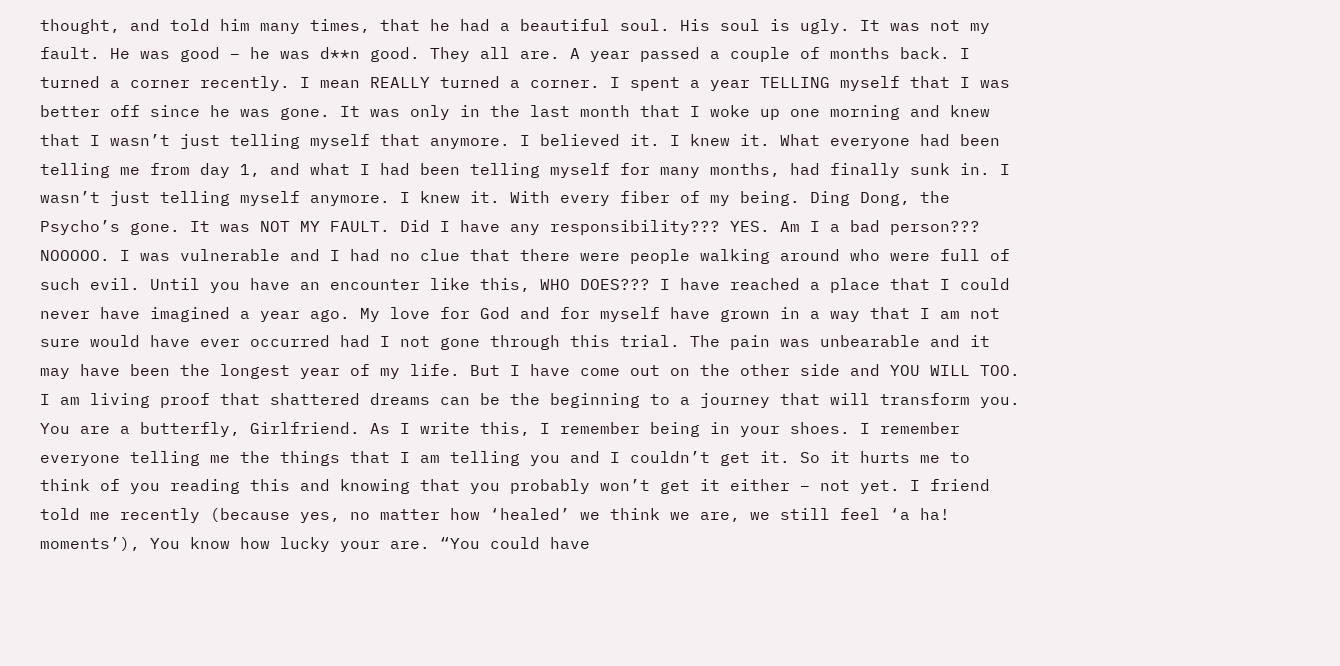thought, and told him many times, that he had a beautiful soul. His soul is ugly. It was not my fault. He was good – he was d**n good. They all are. A year passed a couple of months back. I turned a corner recently. I mean REALLY turned a corner. I spent a year TELLING myself that I was better off since he was gone. It was only in the last month that I woke up one morning and knew that I wasn’t just telling myself that anymore. I believed it. I knew it. What everyone had been telling me from day 1, and what I had been telling myself for many months, had finally sunk in. I wasn’t just telling myself anymore. I knew it. With every fiber of my being. Ding Dong, the Psycho’s gone. It was NOT MY FAULT. Did I have any responsibility??? YES. Am I a bad person??? NOOOOO. I was vulnerable and I had no clue that there were people walking around who were full of such evil. Until you have an encounter like this, WHO DOES??? I have reached a place that I could never have imagined a year ago. My love for God and for myself have grown in a way that I am not sure would have ever occurred had I not gone through this trial. The pain was unbearable and it may have been the longest year of my life. But I have come out on the other side and YOU WILL TOO. I am living proof that shattered dreams can be the beginning to a journey that will transform you. You are a butterfly, Girlfriend. As I write this, I remember being in your shoes. I remember everyone telling me the things that I am telling you and I couldn’t get it. So it hurts me to think of you reading this and knowing that you probably won’t get it either – not yet. I friend told me recently (because yes, no matter how ‘healed’ we think we are, we still feel ‘a ha! moments’), You know how lucky your are. “You could have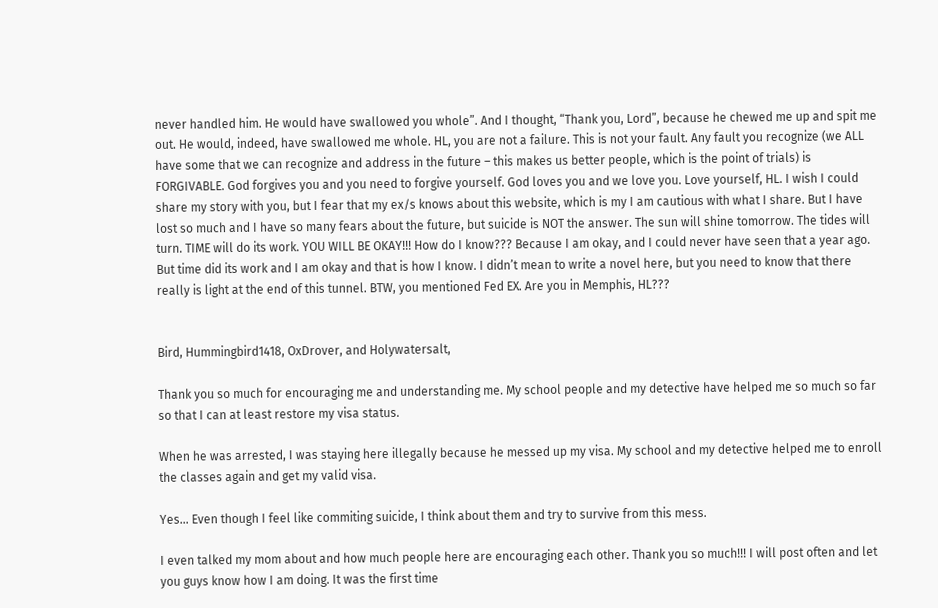never handled him. He would have swallowed you whole”. And I thought, “Thank you, Lord”, because he chewed me up and spit me out. He would, indeed, have swallowed me whole. HL, you are not a failure. This is not your fault. Any fault you recognize (we ALL have some that we can recognize and address in the future – this makes us better people, which is the point of trials) is FORGIVABLE. God forgives you and you need to forgive yourself. God loves you and we love you. Love yourself, HL. I wish I could share my story with you, but I fear that my ex/s knows about this website, which is my I am cautious with what I share. But I have lost so much and I have so many fears about the future, but suicide is NOT the answer. The sun will shine tomorrow. The tides will turn. TIME will do its work. YOU WILL BE OKAY!!! How do I know??? Because I am okay, and I could never have seen that a year ago. But time did its work and I am okay and that is how I know. I didn’t mean to write a novel here, but you need to know that there really is light at the end of this tunnel. BTW, you mentioned Fed EX. Are you in Memphis, HL???


Bird, Hummingbird1418, OxDrover, and Holywatersalt,

Thank you so much for encouraging me and understanding me. My school people and my detective have helped me so much so far so that I can at least restore my visa status.

When he was arrested, I was staying here illegally because he messed up my visa. My school and my detective helped me to enroll the classes again and get my valid visa.

Yes… Even though I feel like commiting suicide, I think about them and try to survive from this mess.

I even talked my mom about and how much people here are encouraging each other. Thank you so much!!! I will post often and let you guys know how I am doing. It was the first time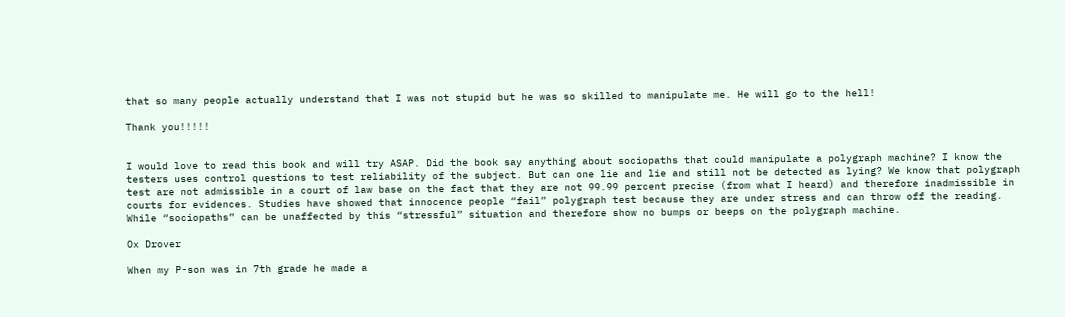that so many people actually understand that I was not stupid but he was so skilled to manipulate me. He will go to the hell!

Thank you!!!!!


I would love to read this book and will try ASAP. Did the book say anything about sociopaths that could manipulate a polygraph machine? I know the testers uses control questions to test reliability of the subject. But can one lie and lie and still not be detected as lying? We know that polygraph test are not admissible in a court of law base on the fact that they are not 99.99 percent precise (from what I heard) and therefore inadmissible in courts for evidences. Studies have showed that innocence people “fail” polygraph test because they are under stress and can throw off the reading. While “sociopaths” can be unaffected by this “stressful” situation and therefore show no bumps or beeps on the polygraph machine.

Ox Drover

When my P-son was in 7th grade he made a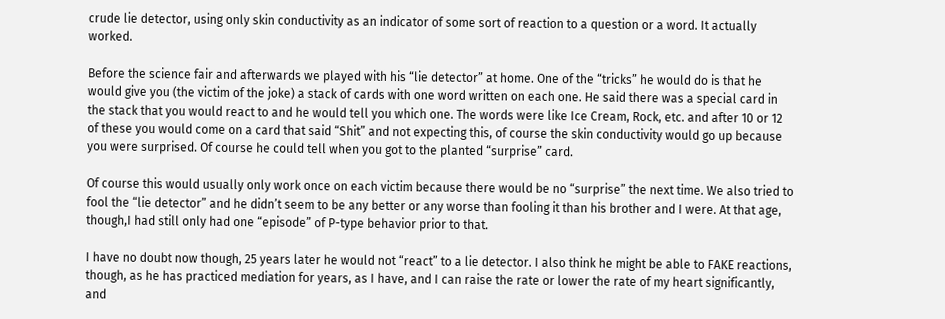crude lie detector, using only skin conductivity as an indicator of some sort of reaction to a question or a word. It actually worked.

Before the science fair and afterwards we played with his “lie detector” at home. One of the “tricks” he would do is that he would give you (the victim of the joke) a stack of cards with one word written on each one. He said there was a special card in the stack that you would react to and he would tell you which one. The words were like Ice Cream, Rock, etc. and after 10 or 12 of these you would come on a card that said “Shit” and not expecting this, of course the skin conductivity would go up because you were surprised. Of course he could tell when you got to the planted “surprise” card.

Of course this would usually only work once on each victim because there would be no “surprise” the next time. We also tried to fool the “lie detector” and he didn’t seem to be any better or any worse than fooling it than his brother and I were. At that age, though,I had still only had one “episode” of P-type behavior prior to that.

I have no doubt now though, 25 years later he would not “react” to a lie detector. I also think he might be able to FAKE reactions, though, as he has practiced mediation for years, as I have, and I can raise the rate or lower the rate of my heart significantly, and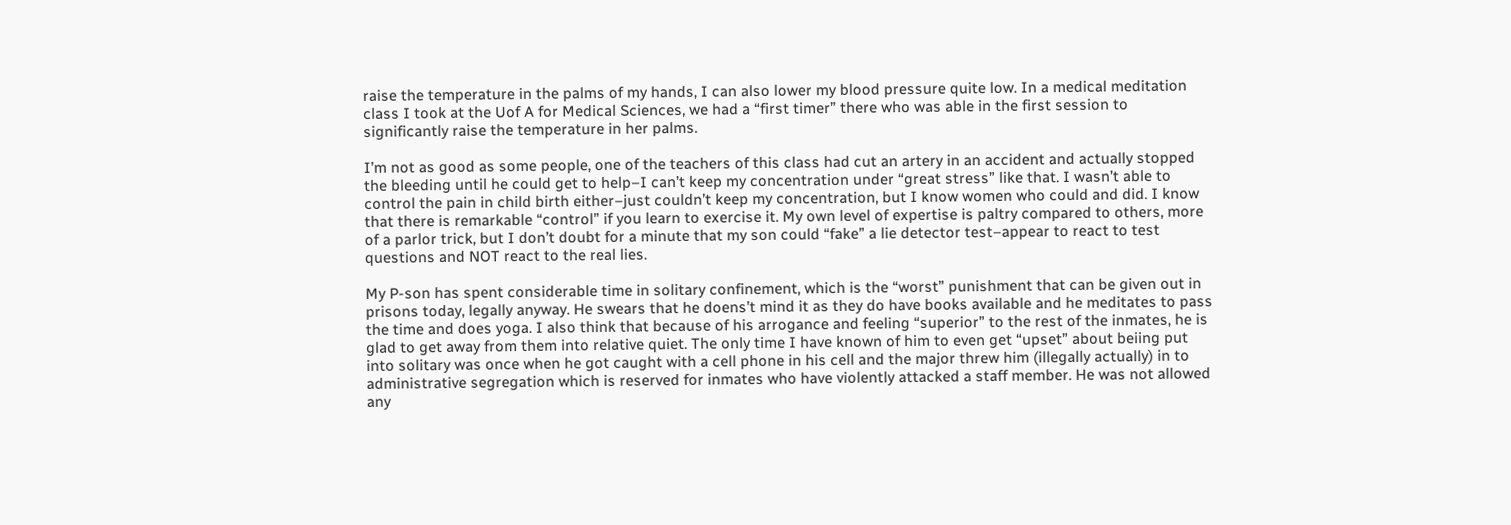raise the temperature in the palms of my hands, I can also lower my blood pressure quite low. In a medical meditation class I took at the Uof A for Medical Sciences, we had a “first timer” there who was able in the first session to significantly raise the temperature in her palms.

I’m not as good as some people, one of the teachers of this class had cut an artery in an accident and actually stopped the bleeding until he could get to help–I can’t keep my concentration under “great stress” like that. I wasn’t able to control the pain in child birth either–just couldn’t keep my concentration, but I know women who could and did. I know that there is remarkable “control” if you learn to exercise it. My own level of expertise is paltry compared to others, more of a parlor trick, but I don’t doubt for a minute that my son could “fake” a lie detector test–appear to react to test questions and NOT react to the real lies.

My P-son has spent considerable time in solitary confinement, which is the “worst” punishment that can be given out in prisons today, legally anyway. He swears that he doens’t mind it as they do have books available and he meditates to pass the time and does yoga. I also think that because of his arrogance and feeling “superior” to the rest of the inmates, he is glad to get away from them into relative quiet. The only time I have known of him to even get “upset” about beiing put into solitary was once when he got caught with a cell phone in his cell and the major threw him (illegally actually) in to administrative segregation which is reserved for inmates who have violently attacked a staff member. He was not allowed any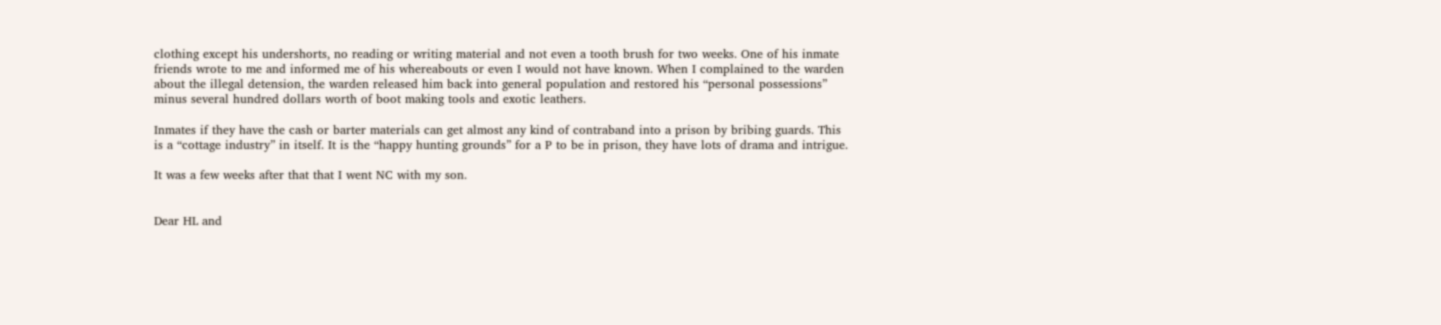clothing except his undershorts, no reading or writing material and not even a tooth brush for two weeks. One of his inmate friends wrote to me and informed me of his whereabouts or even I would not have known. When I complained to the warden about the illegal detension, the warden released him back into general population and restored his “personal possessions” minus several hundred dollars worth of boot making tools and exotic leathers.

Inmates if they have the cash or barter materials can get almost any kind of contraband into a prison by bribing guards. This is a “cottage industry” in itself. It is the “happy hunting grounds” for a P to be in prison, they have lots of drama and intrigue.

It was a few weeks after that that I went NC with my son.


Dear HL and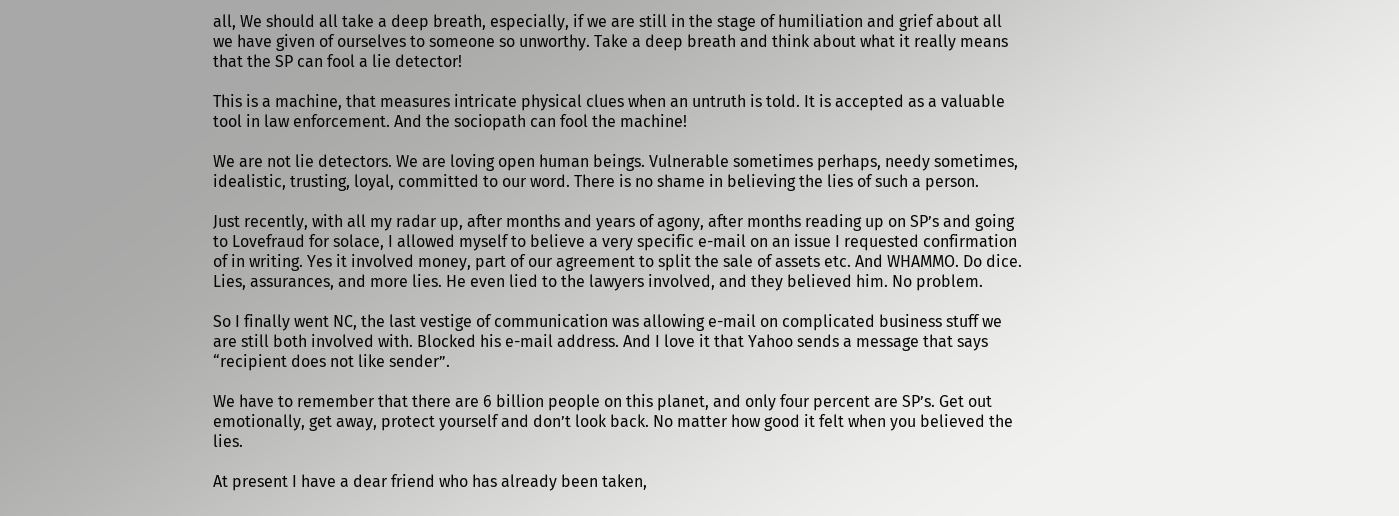all, We should all take a deep breath, especially, if we are still in the stage of humiliation and grief about all we have given of ourselves to someone so unworthy. Take a deep breath and think about what it really means that the SP can fool a lie detector!

This is a machine, that measures intricate physical clues when an untruth is told. It is accepted as a valuable tool in law enforcement. And the sociopath can fool the machine!

We are not lie detectors. We are loving open human beings. Vulnerable sometimes perhaps, needy sometimes, idealistic, trusting, loyal, committed to our word. There is no shame in believing the lies of such a person.

Just recently, with all my radar up, after months and years of agony, after months reading up on SP’s and going to Lovefraud for solace, I allowed myself to believe a very specific e-mail on an issue I requested confirmation of in writing. Yes it involved money, part of our agreement to split the sale of assets etc. And WHAMMO. Do dice. Lies, assurances, and more lies. He even lied to the lawyers involved, and they believed him. No problem.

So I finally went NC, the last vestige of communication was allowing e-mail on complicated business stuff we are still both involved with. Blocked his e-mail address. And I love it that Yahoo sends a message that says “recipient does not like sender”.

We have to remember that there are 6 billion people on this planet, and only four percent are SP’s. Get out emotionally, get away, protect yourself and don’t look back. No matter how good it felt when you believed the lies.

At present I have a dear friend who has already been taken,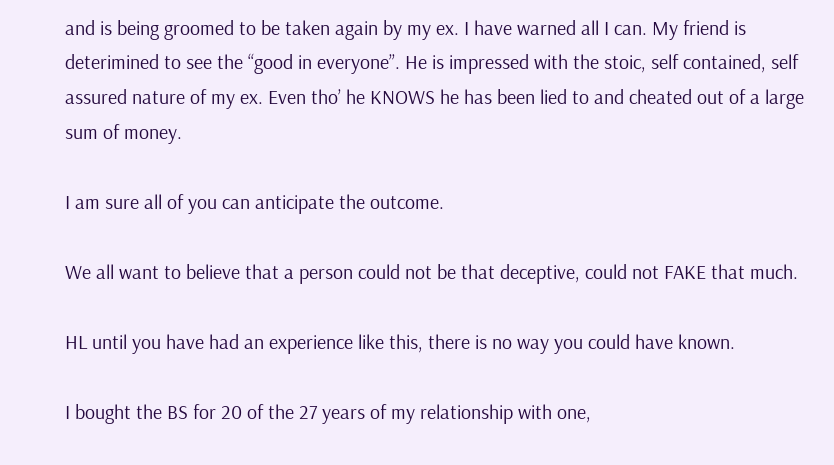and is being groomed to be taken again by my ex. I have warned all I can. My friend is deterimined to see the “good in everyone”. He is impressed with the stoic, self contained, self assured nature of my ex. Even tho’ he KNOWS he has been lied to and cheated out of a large sum of money.

I am sure all of you can anticipate the outcome.

We all want to believe that a person could not be that deceptive, could not FAKE that much.

HL until you have had an experience like this, there is no way you could have known.

I bought the BS for 20 of the 27 years of my relationship with one,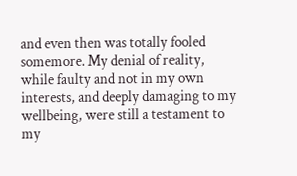and even then was totally fooled somemore. My denial of reality, while faulty and not in my own interests, and deeply damaging to my wellbeing, were still a testament to my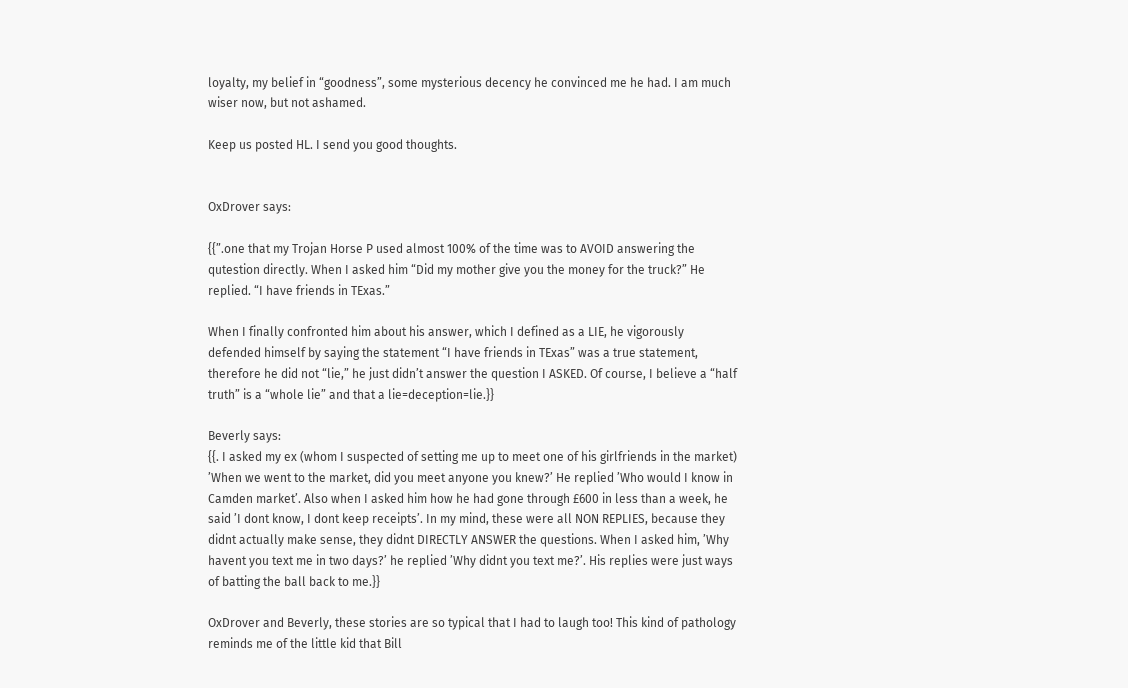loyalty, my belief in “goodness”, some mysterious decency he convinced me he had. I am much wiser now, but not ashamed.

Keep us posted HL. I send you good thoughts.


OxDrover says:

{{”.one that my Trojan Horse P used almost 100% of the time was to AVOID answering the qutestion directly. When I asked him “Did my mother give you the money for the truck?” He replied. “I have friends in TExas.”

When I finally confronted him about his answer, which I defined as a LIE, he vigorously defended himself by saying the statement “I have friends in TExas” was a true statement, therefore he did not “lie,” he just didn’t answer the question I ASKED. Of course, I believe a “half truth” is a “whole lie” and that a lie=deception=lie.}}

Beverly says:
{{. I asked my ex (whom I suspected of setting me up to meet one of his girlfriends in the market) ’When we went to the market, did you meet anyone you knew?’ He replied ’Who would I know in Camden market’. Also when I asked him how he had gone through £600 in less than a week, he said ’I dont know, I dont keep receipts’. In my mind, these were all NON REPLIES, because they didnt actually make sense, they didnt DIRECTLY ANSWER the questions. When I asked him, ’Why havent you text me in two days?’ he replied ’Why didnt you text me?’. His replies were just ways of batting the ball back to me.}}

OxDrover and Beverly, these stories are so typical that I had to laugh too! This kind of pathology reminds me of the little kid that Bill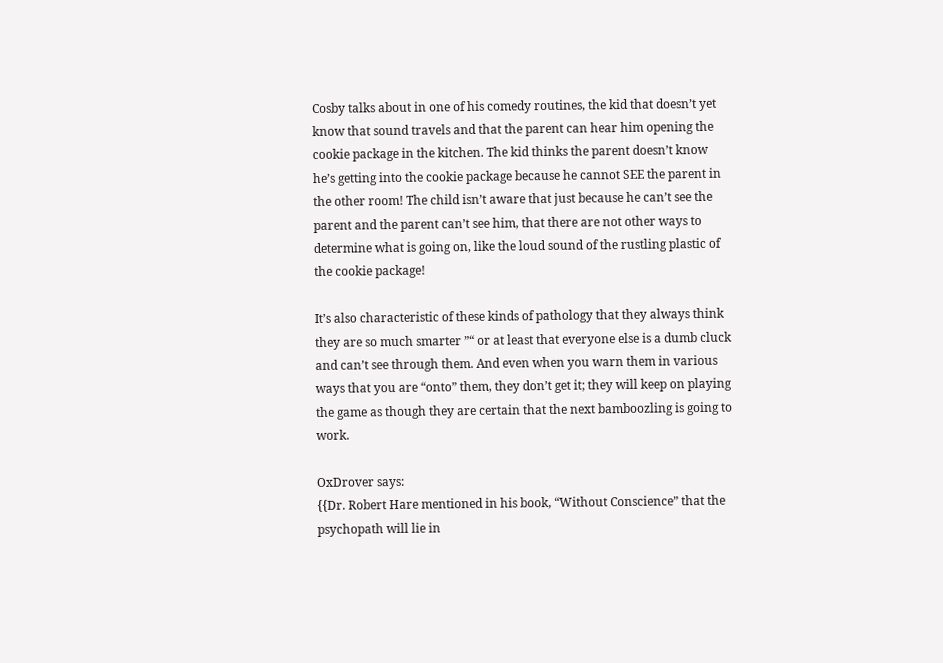Cosby talks about in one of his comedy routines, the kid that doesn’t yet know that sound travels and that the parent can hear him opening the cookie package in the kitchen. The kid thinks the parent doesn’t know he’s getting into the cookie package because he cannot SEE the parent in the other room! The child isn’t aware that just because he can’t see the parent and the parent can’t see him, that there are not other ways to determine what is going on, like the loud sound of the rustling plastic of the cookie package!

It’s also characteristic of these kinds of pathology that they always think they are so much smarter ”“ or at least that everyone else is a dumb cluck and can’t see through them. And even when you warn them in various ways that you are “onto” them, they don’t get it; they will keep on playing the game as though they are certain that the next bamboozling is going to work.

OxDrover says:
{{Dr. Robert Hare mentioned in his book, “Without Conscience” that the psychopath will lie in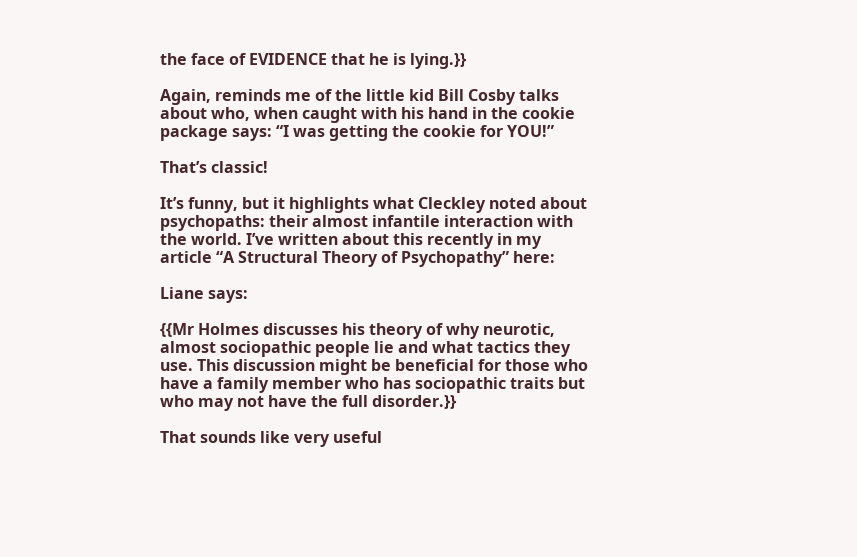the face of EVIDENCE that he is lying.}}

Again, reminds me of the little kid Bill Cosby talks about who, when caught with his hand in the cookie package says: “I was getting the cookie for YOU!”

That’s classic!

It’s funny, but it highlights what Cleckley noted about psychopaths: their almost infantile interaction with the world. I’ve written about this recently in my article “A Structural Theory of Psychopathy” here:

Liane says:

{{Mr Holmes discusses his theory of why neurotic, almost sociopathic people lie and what tactics they use. This discussion might be beneficial for those who have a family member who has sociopathic traits but who may not have the full disorder.}}

That sounds like very useful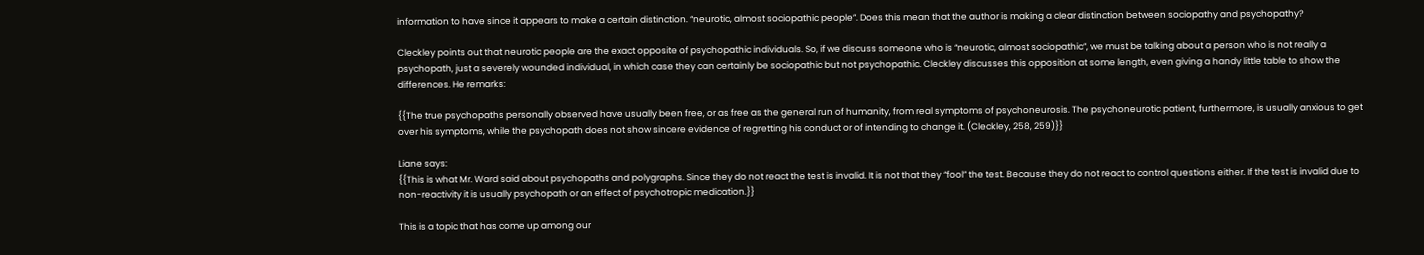information to have since it appears to make a certain distinction. “neurotic, almost sociopathic people”. Does this mean that the author is making a clear distinction between sociopathy and psychopathy?

Cleckley points out that neurotic people are the exact opposite of psychopathic individuals. So, if we discuss someone who is “neurotic, almost sociopathic”, we must be talking about a person who is not really a psychopath, just a severely wounded individual, in which case they can certainly be sociopathic but not psychopathic. Cleckley discusses this opposition at some length, even giving a handy little table to show the differences. He remarks:

{{The true psychopaths personally observed have usually been free, or as free as the general run of humanity, from real symptoms of psychoneurosis. The psychoneurotic patient, furthermore, is usually anxious to get over his symptoms, while the psychopath does not show sincere evidence of regretting his conduct or of intending to change it. (Cleckley, 258, 259)}}

Liane says:
{{This is what Mr. Ward said about psychopaths and polygraphs. Since they do not react the test is invalid. It is not that they “fool” the test. Because they do not react to control questions either. If the test is invalid due to non-reactivity it is usually psychopath or an effect of psychotropic medication.}}

This is a topic that has come up among our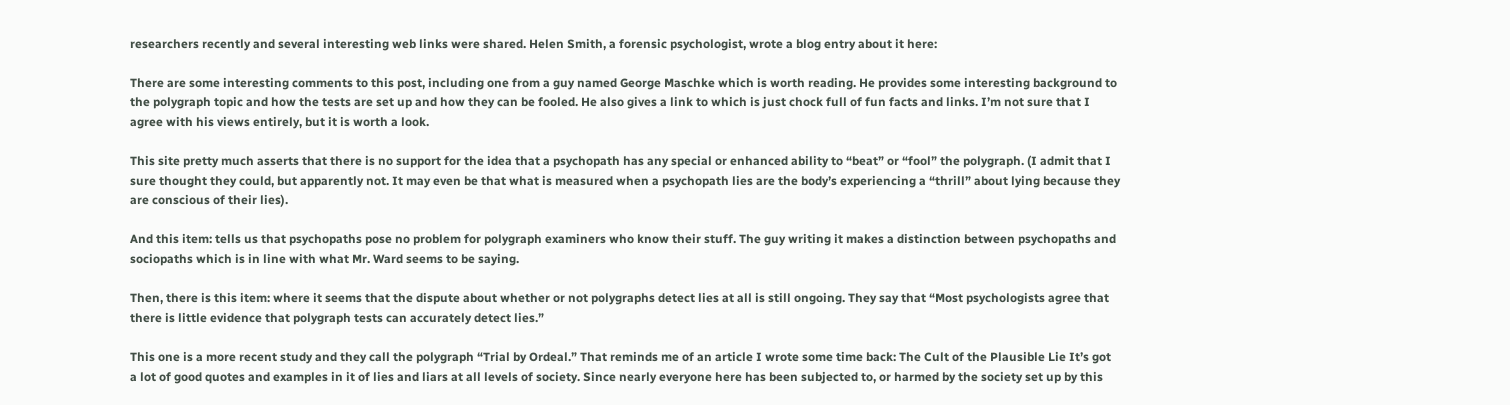researchers recently and several interesting web links were shared. Helen Smith, a forensic psychologist, wrote a blog entry about it here:

There are some interesting comments to this post, including one from a guy named George Maschke which is worth reading. He provides some interesting background to the polygraph topic and how the tests are set up and how they can be fooled. He also gives a link to which is just chock full of fun facts and links. I’m not sure that I agree with his views entirely, but it is worth a look.

This site pretty much asserts that there is no support for the idea that a psychopath has any special or enhanced ability to “beat” or “fool” the polygraph. (I admit that I sure thought they could, but apparently not. It may even be that what is measured when a psychopath lies are the body’s experiencing a “thrill” about lying because they are conscious of their lies).

And this item: tells us that psychopaths pose no problem for polygraph examiners who know their stuff. The guy writing it makes a distinction between psychopaths and sociopaths which is in line with what Mr. Ward seems to be saying.

Then, there is this item: where it seems that the dispute about whether or not polygraphs detect lies at all is still ongoing. They say that “Most psychologists agree that there is little evidence that polygraph tests can accurately detect lies.”

This one is a more recent study and they call the polygraph “Trial by Ordeal.” That reminds me of an article I wrote some time back: The Cult of the Plausible Lie It’s got a lot of good quotes and examples in it of lies and liars at all levels of society. Since nearly everyone here has been subjected to, or harmed by the society set up by this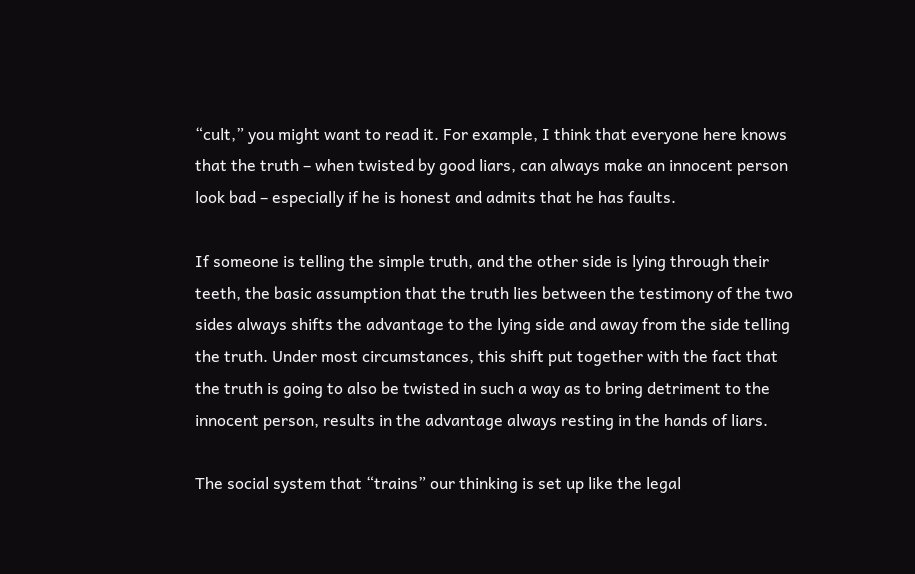“cult,” you might want to read it. For example, I think that everyone here knows that the truth – when twisted by good liars, can always make an innocent person look bad – especially if he is honest and admits that he has faults.

If someone is telling the simple truth, and the other side is lying through their teeth, the basic assumption that the truth lies between the testimony of the two sides always shifts the advantage to the lying side and away from the side telling the truth. Under most circumstances, this shift put together with the fact that the truth is going to also be twisted in such a way as to bring detriment to the innocent person, results in the advantage always resting in the hands of liars.

The social system that “trains” our thinking is set up like the legal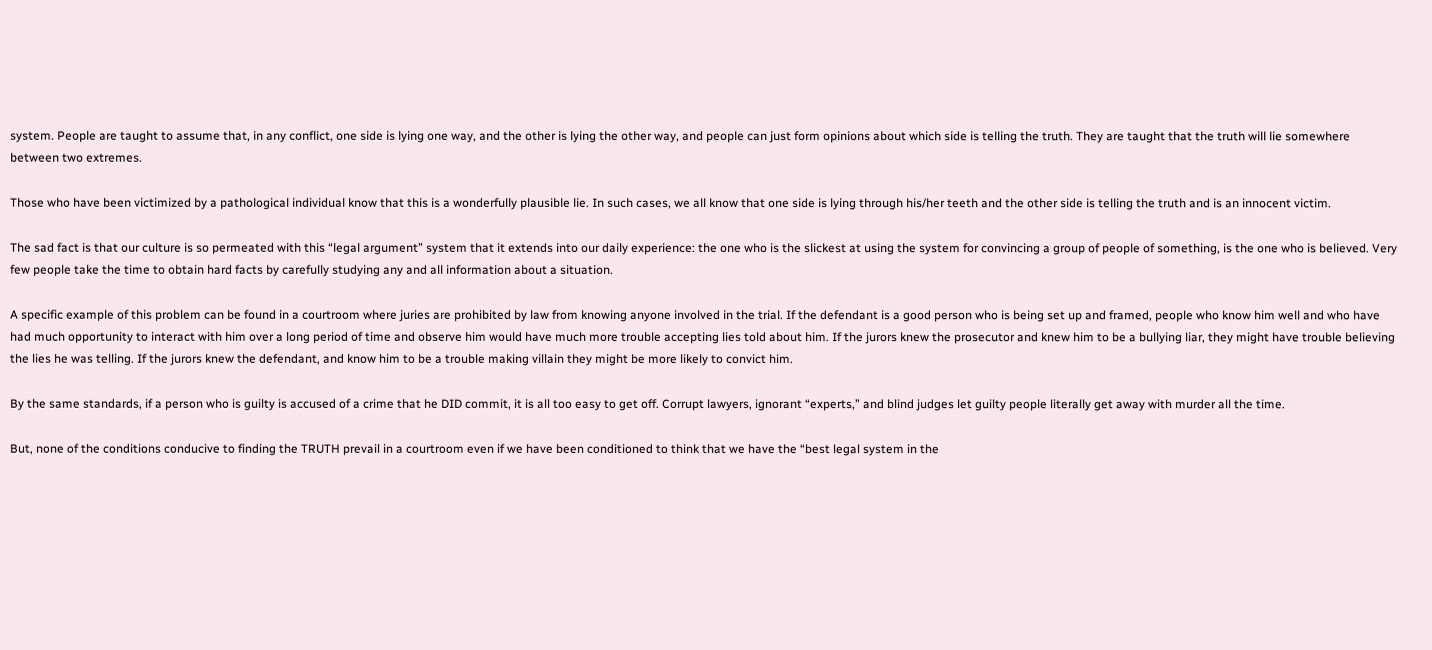system. People are taught to assume that, in any conflict, one side is lying one way, and the other is lying the other way, and people can just form opinions about which side is telling the truth. They are taught that the truth will lie somewhere between two extremes.

Those who have been victimized by a pathological individual know that this is a wonderfully plausible lie. In such cases, we all know that one side is lying through his/her teeth and the other side is telling the truth and is an innocent victim.

The sad fact is that our culture is so permeated with this “legal argument” system that it extends into our daily experience: the one who is the slickest at using the system for convincing a group of people of something, is the one who is believed. Very few people take the time to obtain hard facts by carefully studying any and all information about a situation.

A specific example of this problem can be found in a courtroom where juries are prohibited by law from knowing anyone involved in the trial. If the defendant is a good person who is being set up and framed, people who know him well and who have had much opportunity to interact with him over a long period of time and observe him would have much more trouble accepting lies told about him. If the jurors knew the prosecutor and knew him to be a bullying liar, they might have trouble believing the lies he was telling. If the jurors knew the defendant, and know him to be a trouble making villain they might be more likely to convict him.

By the same standards, if a person who is guilty is accused of a crime that he DID commit, it is all too easy to get off. Corrupt lawyers, ignorant “experts,” and blind judges let guilty people literally get away with murder all the time.

But, none of the conditions conducive to finding the TRUTH prevail in a courtroom even if we have been conditioned to think that we have the “best legal system in the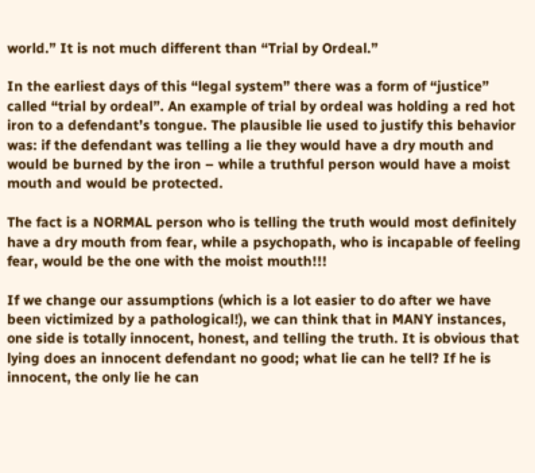world.” It is not much different than “Trial by Ordeal.”

In the earliest days of this “legal system” there was a form of “justice” called “trial by ordeal”. An example of trial by ordeal was holding a red hot iron to a defendant’s tongue. The plausible lie used to justify this behavior was: if the defendant was telling a lie they would have a dry mouth and would be burned by the iron – while a truthful person would have a moist mouth and would be protected.

The fact is a NORMAL person who is telling the truth would most definitely have a dry mouth from fear, while a psychopath, who is incapable of feeling fear, would be the one with the moist mouth!!!

If we change our assumptions (which is a lot easier to do after we have been victimized by a pathological!), we can think that in MANY instances, one side is totally innocent, honest, and telling the truth. It is obvious that lying does an innocent defendant no good; what lie can he tell? If he is innocent, the only lie he can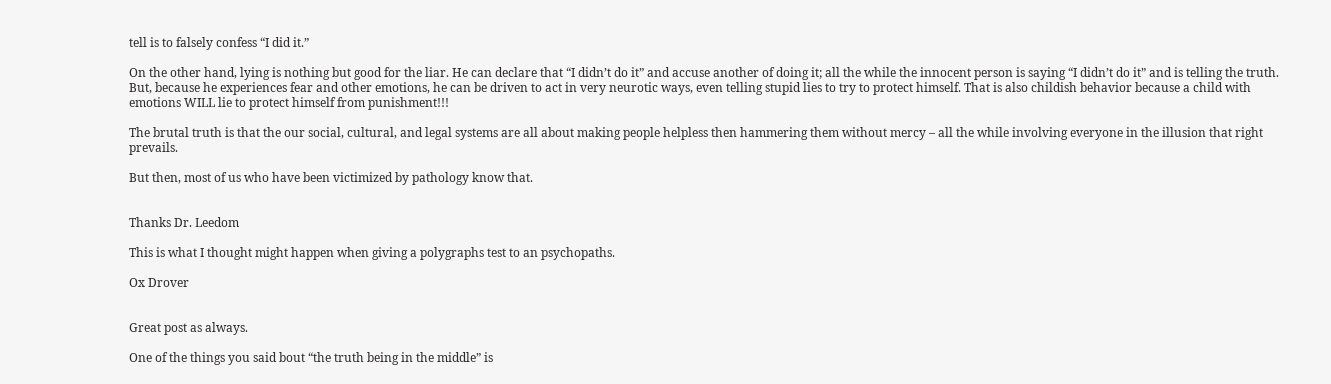tell is to falsely confess “I did it.”

On the other hand, lying is nothing but good for the liar. He can declare that “I didn’t do it” and accuse another of doing it; all the while the innocent person is saying “I didn’t do it” and is telling the truth. But, because he experiences fear and other emotions, he can be driven to act in very neurotic ways, even telling stupid lies to try to protect himself. That is also childish behavior because a child with emotions WILL lie to protect himself from punishment!!!

The brutal truth is that the our social, cultural, and legal systems are all about making people helpless then hammering them without mercy – all the while involving everyone in the illusion that right prevails.

But then, most of us who have been victimized by pathology know that.


Thanks Dr. Leedom

This is what I thought might happen when giving a polygraphs test to an psychopaths.

Ox Drover


Great post as always.

One of the things you said bout “the truth being in the middle” is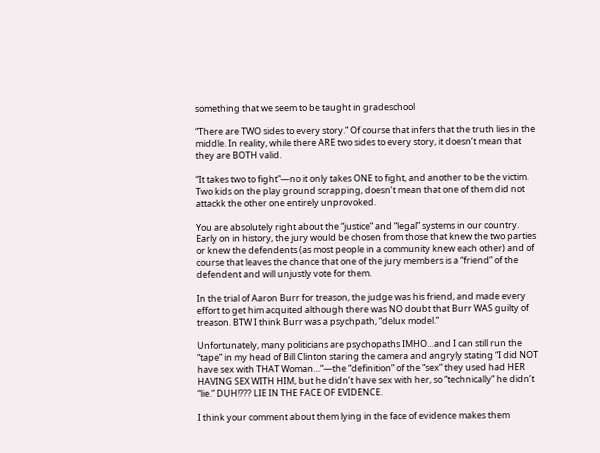something that we seem to be taught in gradeschool

“There are TWO sides to every story.” Of course that infers that the truth lies in the middle. In reality, while there ARE two sides to every story, it doesn’t mean that they are BOTH valid.

“It takes two to fight”—no it only takes ONE to fight, and another to be the victim. Two kids on the play ground scrapping, doesn’t mean that one of them did not attackk the other one entirely unprovoked.

You are absolutely right about the “justice” and “legal” systems in our country. Early on in history, the jury would be chosen from those that knew the two parties or knew the defendents (as most people in a community knew each other) and of course that leaves the chance that one of the jury members is a “friend” of the defendent and will unjustly vote for them.

In the trial of Aaron Burr for treason, the judge was his friend, and made every effort to get him acquited although there was NO doubt that Burr WAS guilty of treason. BTW I think Burr was a psychpath, “delux model.”

Unfortunately, many politicians are psychopaths IMHO…and I can still run the “tape” in my head of Bill Clinton staring the camera and angryly stating “I did NOT have sex with THAT Woman…”—the “definition” of the “sex” they used had HER HAVING SEX WITH HIM, but he didn’t have sex with her, so “technically” he didn’t “lie.” DUH!??? LIE IN THE FACE OF EVIDENCE.

I think your comment about them lying in the face of evidence makes them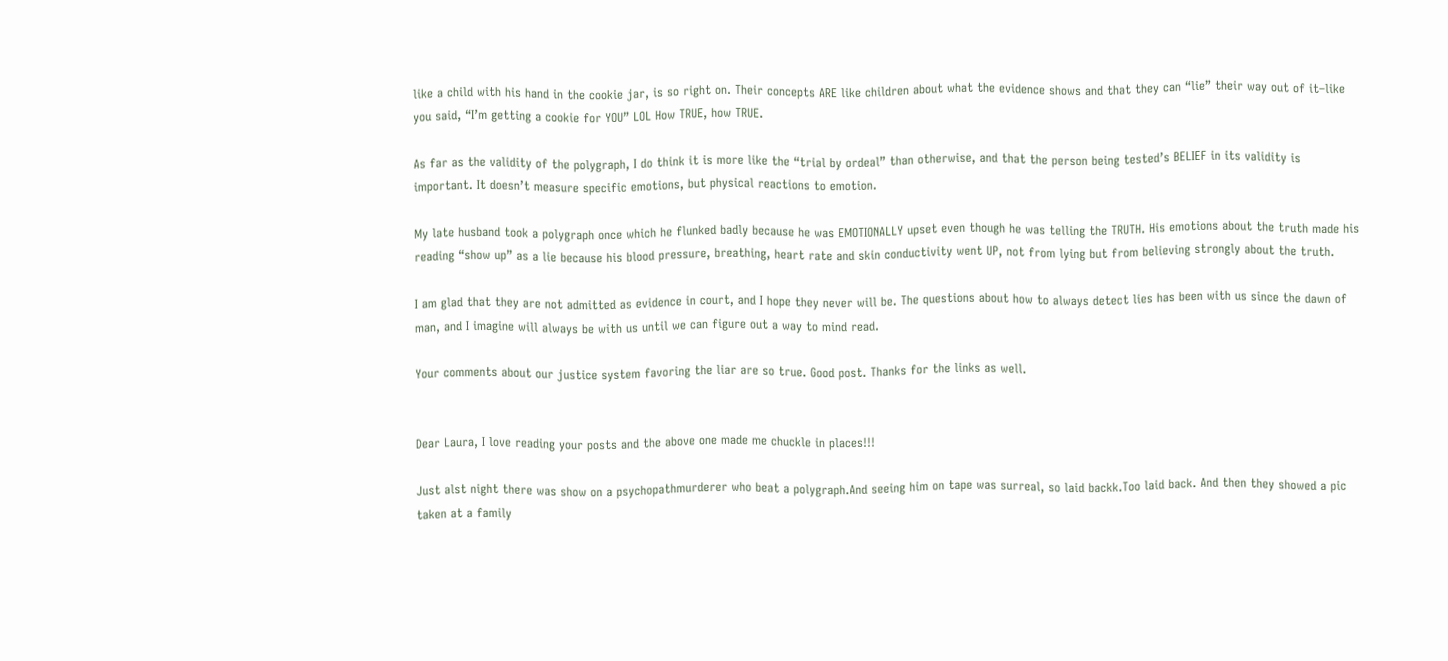like a child with his hand in the cookie jar, is so right on. Their concepts ARE like children about what the evidence shows and that they can “lie” their way out of it–like you said, “I’m getting a cookie for YOU” LOL How TRUE, how TRUE.

As far as the validity of the polygraph, I do think it is more like the “trial by ordeal” than otherwise, and that the person being tested’s BELIEF in its validity is important. It doesn’t measure specific emotions, but physical reactions to emotion.

My late husband took a polygraph once which he flunked badly because he was EMOTIONALLY upset even though he was telling the TRUTH. His emotions about the truth made his reading “show up” as a lie because his blood pressure, breathing, heart rate and skin conductivity went UP, not from lying but from believing strongly about the truth.

I am glad that they are not admitted as evidence in court, and I hope they never will be. The questions about how to always detect lies has been with us since the dawn of man, and I imagine will always be with us until we can figure out a way to mind read.

Your comments about our justice system favoring the liar are so true. Good post. Thanks for the links as well.


Dear Laura, I love reading your posts and the above one made me chuckle in places!!!

Just alst night there was show on a psychopathmurderer who beat a polygraph.And seeing him on tape was surreal, so laid backk.Too laid back. And then they showed a pic taken at a family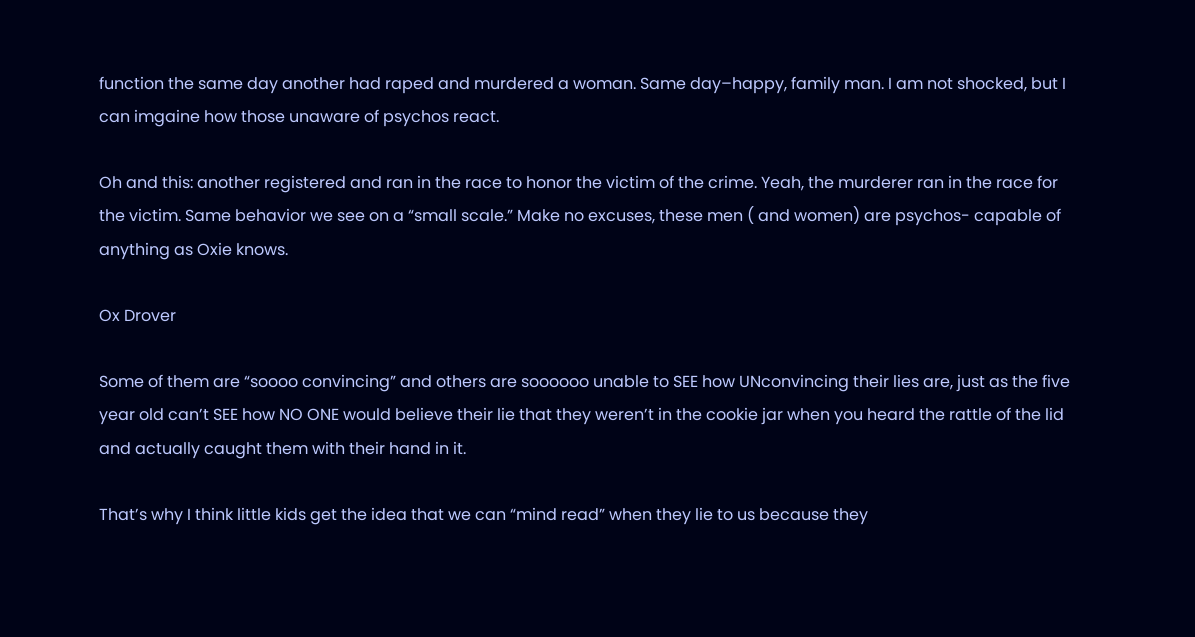function the same day another had raped and murdered a woman. Same day–happy, family man. I am not shocked, but I can imgaine how those unaware of psychos react.

Oh and this: another registered and ran in the race to honor the victim of the crime. Yeah, the murderer ran in the race for the victim. Same behavior we see on a “small scale.” Make no excuses, these men ( and women) are psychos- capable of anything as Oxie knows.

Ox Drover

Some of them are “soooo convincing” and others are soooooo unable to SEE how UNconvincing their lies are, just as the five year old can’t SEE how NO ONE would believe their lie that they weren’t in the cookie jar when you heard the rattle of the lid and actually caught them with their hand in it.

That’s why I think little kids get the idea that we can “mind read” when they lie to us because they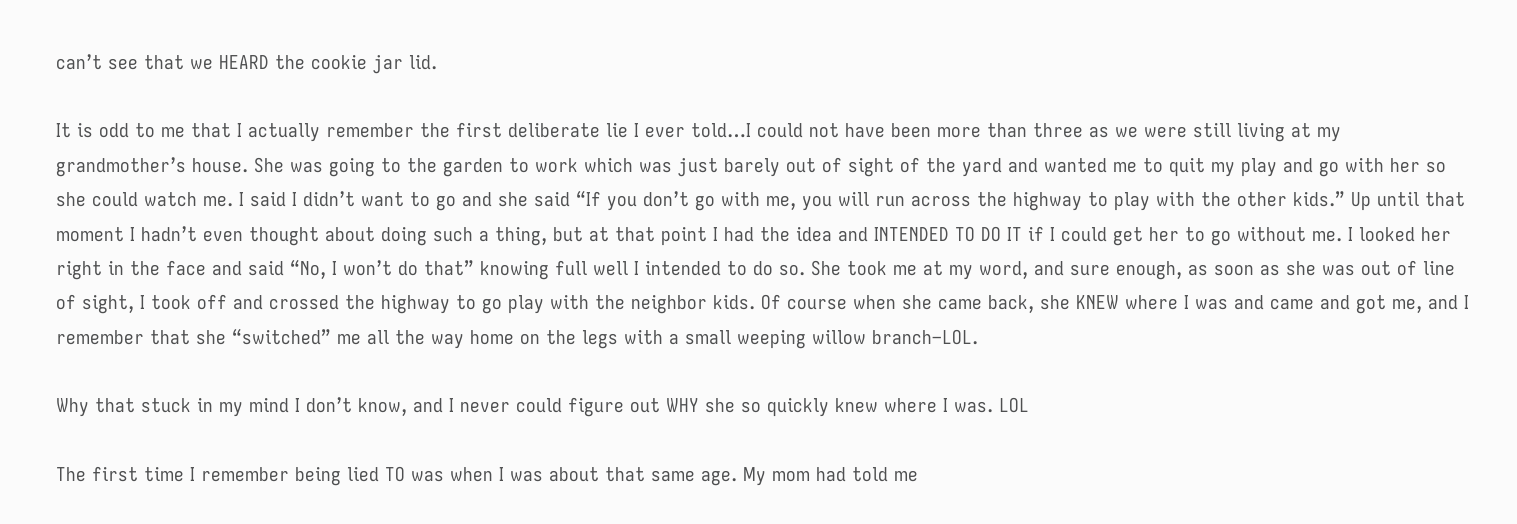can’t see that we HEARD the cookie jar lid.

It is odd to me that I actually remember the first deliberate lie I ever told…I could not have been more than three as we were still living at my grandmother’s house. She was going to the garden to work which was just barely out of sight of the yard and wanted me to quit my play and go with her so she could watch me. I said I didn’t want to go and she said “If you don’t go with me, you will run across the highway to play with the other kids.” Up until that moment I hadn’t even thought about doing such a thing, but at that point I had the idea and INTENDED TO DO IT if I could get her to go without me. I looked her right in the face and said “No, I won’t do that” knowing full well I intended to do so. She took me at my word, and sure enough, as soon as she was out of line of sight, I took off and crossed the highway to go play with the neighbor kids. Of course when she came back, she KNEW where I was and came and got me, and I remember that she “switched” me all the way home on the legs with a small weeping willow branch–LOL.

Why that stuck in my mind I don’t know, and I never could figure out WHY she so quickly knew where I was. LOL

The first time I remember being lied TO was when I was about that same age. My mom had told me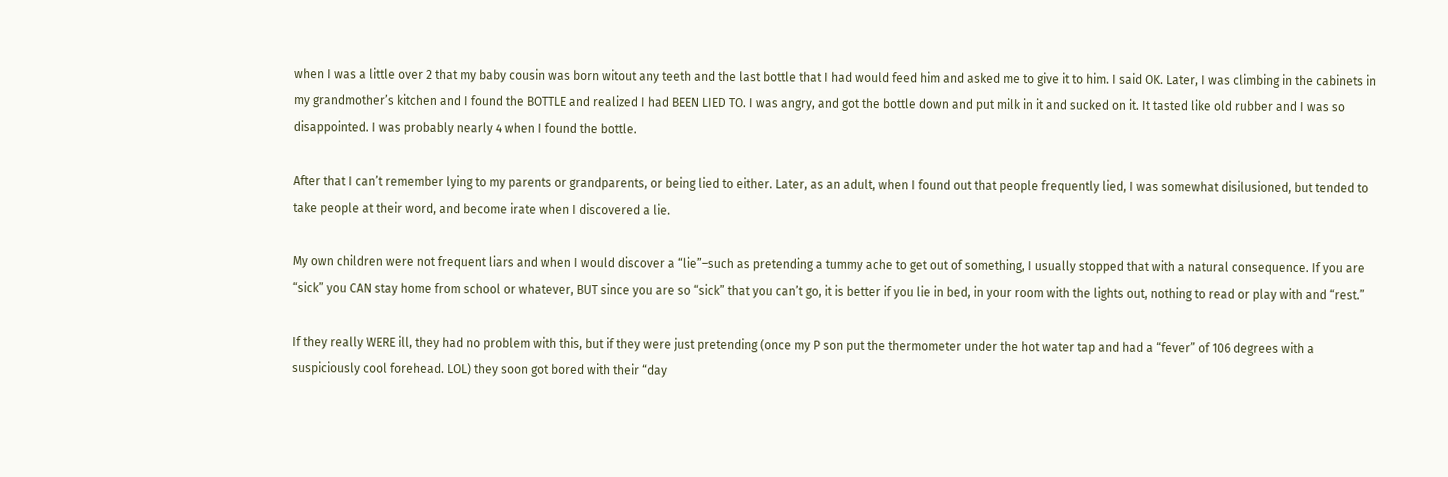when I was a little over 2 that my baby cousin was born witout any teeth and the last bottle that I had would feed him and asked me to give it to him. I said OK. Later, I was climbing in the cabinets in my grandmother’s kitchen and I found the BOTTLE and realized I had BEEN LIED TO. I was angry, and got the bottle down and put milk in it and sucked on it. It tasted like old rubber and I was so disappointed. I was probably nearly 4 when I found the bottle.

After that I can’t remember lying to my parents or grandparents, or being lied to either. Later, as an adult, when I found out that people frequently lied, I was somewhat disilusioned, but tended to take people at their word, and become irate when I discovered a lie.

My own children were not frequent liars and when I would discover a “lie”–such as pretending a tummy ache to get out of something, I usually stopped that with a natural consequence. If you are “sick” you CAN stay home from school or whatever, BUT since you are so “sick” that you can’t go, it is better if you lie in bed, in your room with the lights out, nothing to read or play with and “rest.”

If they really WERE ill, they had no problem with this, but if they were just pretending (once my P son put the thermometer under the hot water tap and had a “fever” of 106 degrees with a suspiciously cool forehead. LOL) they soon got bored with their “day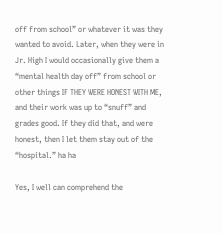off from school” or whatever it was they wanted to avoid. Later, when they were in Jr. High I would occasionally give them a “mental health day off” from school or other things IF THEY WERE HONEST WITH ME, and their work was up to “snuff” and grades good. If they did that, and were honest, then I let them stay out of the “hospital.” ha ha

Yes, I well can comprehend the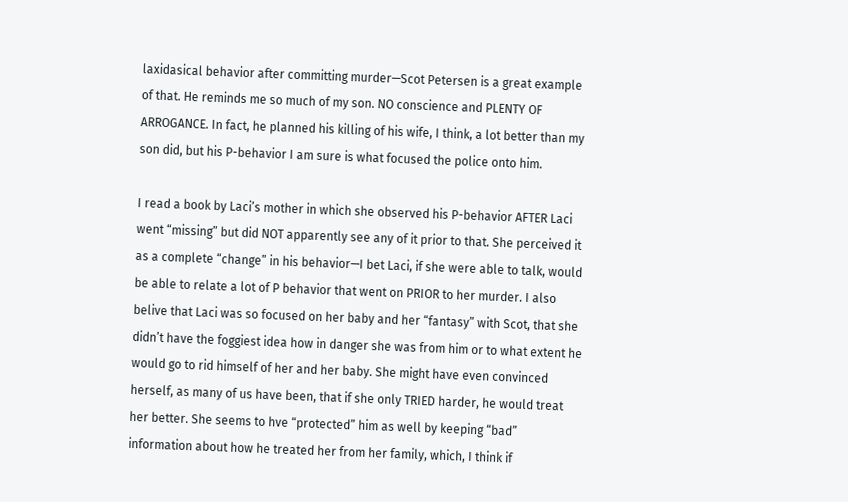laxidasical behavior after committing murder—Scot Petersen is a great example of that. He reminds me so much of my son. NO conscience and PLENTY OF ARROGANCE. In fact, he planned his killing of his wife, I think, a lot better than my son did, but his P-behavior I am sure is what focused the police onto him.

I read a book by Laci’s mother in which she observed his P-behavior AFTER Laci went “missing” but did NOT apparently see any of it prior to that. She perceived it as a complete “change” in his behavior—I bet Laci, if she were able to talk, would be able to relate a lot of P behavior that went on PRIOR to her murder. I also belive that Laci was so focused on her baby and her “fantasy” with Scot, that she didn’t have the foggiest idea how in danger she was from him or to what extent he would go to rid himself of her and her baby. She might have even convinced herself, as many of us have been, that if she only TRIED harder, he would treat her better. She seems to hve “protected” him as well by keeping “bad” information about how he treated her from her family, which, I think if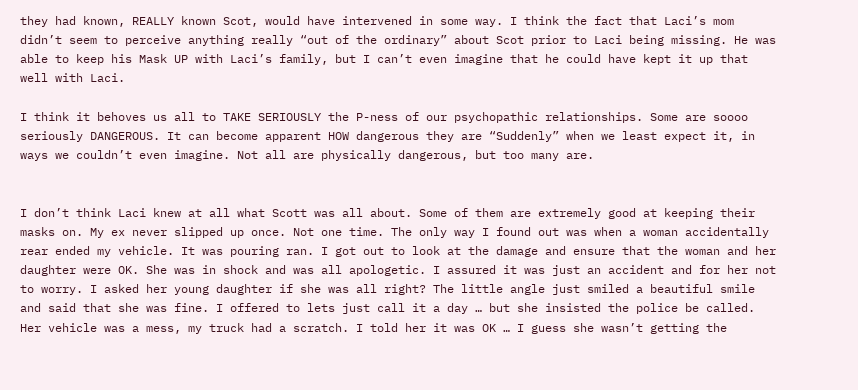they had known, REALLY known Scot, would have intervened in some way. I think the fact that Laci’s mom didn’t seem to perceive anything really “out of the ordinary” about Scot prior to Laci being missing. He was able to keep his Mask UP with Laci’s family, but I can’t even imagine that he could have kept it up that well with Laci.

I think it behoves us all to TAKE SERIOUSLY the P-ness of our psychopathic relationships. Some are soooo seriously DANGEROUS. It can become apparent HOW dangerous they are “Suddenly” when we least expect it, in ways we couldn’t even imagine. Not all are physically dangerous, but too many are.


I don’t think Laci knew at all what Scott was all about. Some of them are extremely good at keeping their masks on. My ex never slipped up once. Not one time. The only way I found out was when a woman accidentally rear ended my vehicle. It was pouring ran. I got out to look at the damage and ensure that the woman and her daughter were OK. She was in shock and was all apologetic. I assured it was just an accident and for her not to worry. I asked her young daughter if she was all right? The little angle just smiled a beautiful smile and said that she was fine. I offered to lets just call it a day … but she insisted the police be called. Her vehicle was a mess, my truck had a scratch. I told her it was OK … I guess she wasn’t getting the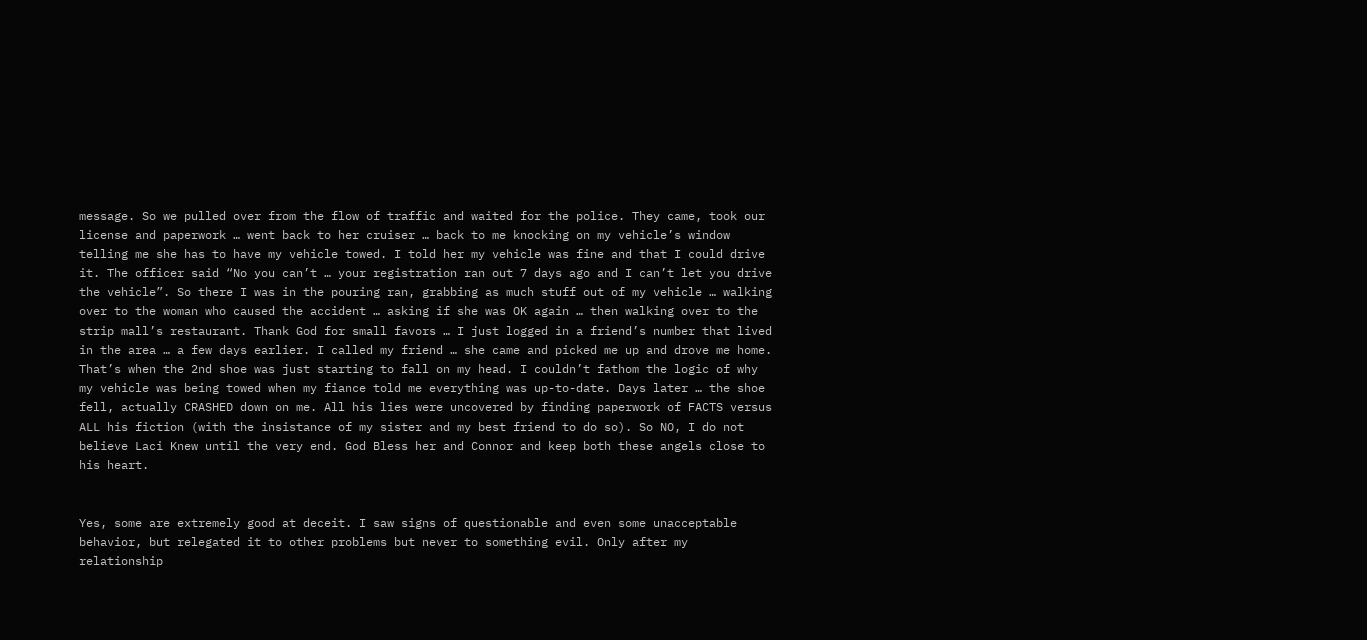message. So we pulled over from the flow of traffic and waited for the police. They came, took our license and paperwork … went back to her cruiser … back to me knocking on my vehicle’s window telling me she has to have my vehicle towed. I told her my vehicle was fine and that I could drive it. The officer said “No you can’t … your registration ran out 7 days ago and I can’t let you drive the vehicle”. So there I was in the pouring ran, grabbing as much stuff out of my vehicle … walking over to the woman who caused the accident … asking if she was OK again … then walking over to the strip mall’s restaurant. Thank God for small favors … I just logged in a friend’s number that lived in the area … a few days earlier. I called my friend … she came and picked me up and drove me home. That’s when the 2nd shoe was just starting to fall on my head. I couldn’t fathom the logic of why my vehicle was being towed when my fiance told me everything was up-to-date. Days later … the shoe fell, actually CRASHED down on me. All his lies were uncovered by finding paperwork of FACTS versus ALL his fiction (with the insistance of my sister and my best friend to do so). So NO, I do not believe Laci Knew until the very end. God Bless her and Connor and keep both these angels close to his heart.


Yes, some are extremely good at deceit. I saw signs of questionable and even some unacceptable behavior, but relegated it to other problems but never to something evil. Only after my relationship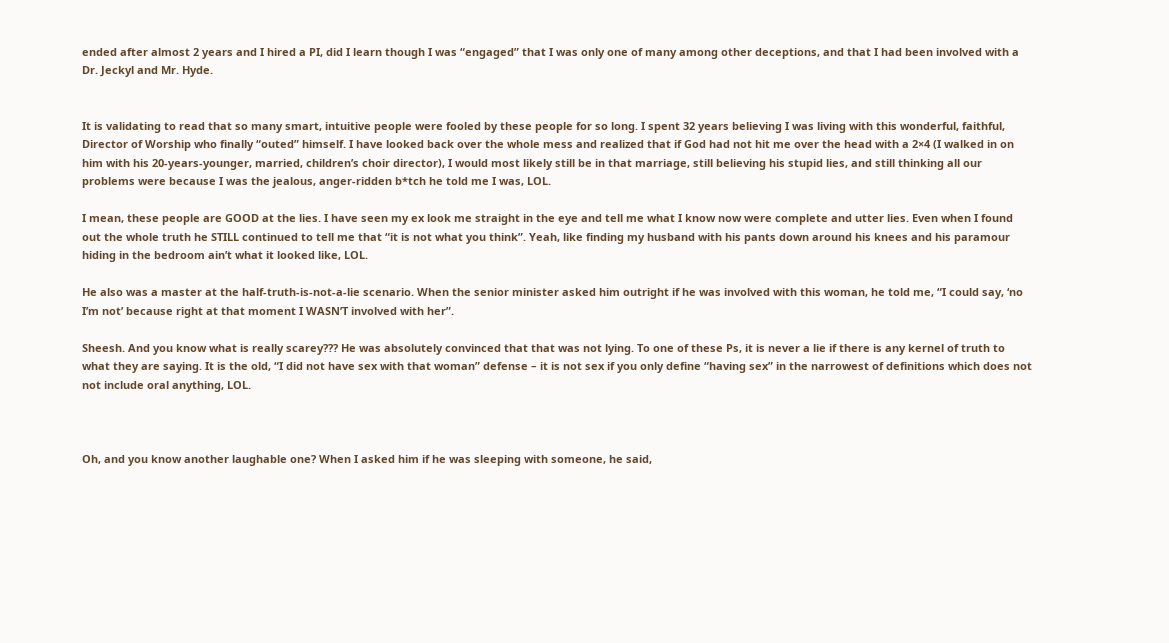ended after almost 2 years and I hired a PI, did I learn though I was “engaged” that I was only one of many among other deceptions, and that I had been involved with a Dr. Jeckyl and Mr. Hyde.


It is validating to read that so many smart, intuitive people were fooled by these people for so long. I spent 32 years believing I was living with this wonderful, faithful, Director of Worship who finally “outed” himself. I have looked back over the whole mess and realized that if God had not hit me over the head with a 2×4 (I walked in on him with his 20-years-younger, married, children’s choir director), I would most likely still be in that marriage, still believing his stupid lies, and still thinking all our problems were because I was the jealous, anger-ridden b*tch he told me I was, LOL.

I mean, these people are GOOD at the lies. I have seen my ex look me straight in the eye and tell me what I know now were complete and utter lies. Even when I found out the whole truth he STILL continued to tell me that “it is not what you think”. Yeah, like finding my husband with his pants down around his knees and his paramour hiding in the bedroom ain’t what it looked like, LOL.

He also was a master at the half-truth-is-not-a-lie scenario. When the senior minister asked him outright if he was involved with this woman, he told me, “I could say, ‘no I’m not’ because right at that moment I WASN’T involved with her”.

Sheesh. And you know what is really scarey??? He was absolutely convinced that that was not lying. To one of these Ps, it is never a lie if there is any kernel of truth to what they are saying. It is the old, “I did not have sex with that woman” defense – it is not sex if you only define “having sex” in the narrowest of definitions which does not not include oral anything, LOL.



Oh, and you know another laughable one? When I asked him if he was sleeping with someone, he said,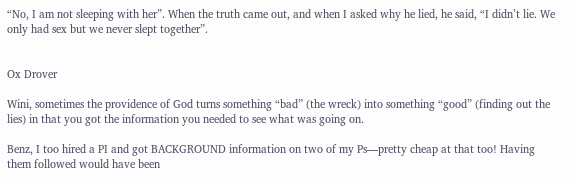“No, I am not sleeping with her”. When the truth came out, and when I asked why he lied, he said, “I didn’t lie. We only had sex but we never slept together”.


Ox Drover

Wini, sometimes the providence of God turns something “bad” (the wreck) into something “good” (finding out the lies) in that you got the information you needed to see what was going on.

Benz, I too hired a PI and got BACKGROUND information on two of my Ps—pretty cheap at that too! Having them followed would have been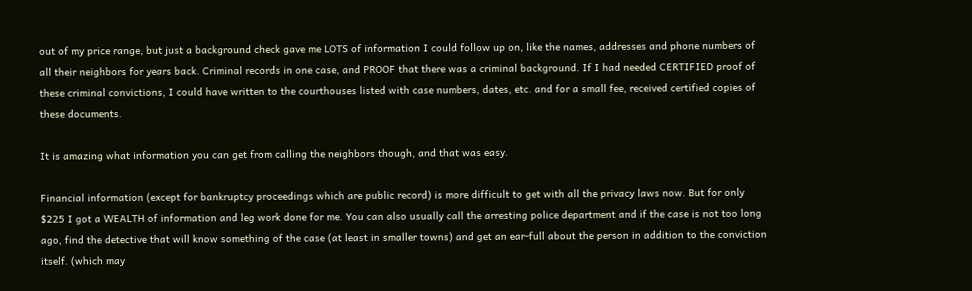out of my price range, but just a background check gave me LOTS of information I could follow up on, like the names, addresses and phone numbers of all their neighbors for years back. Criminal records in one case, and PROOF that there was a criminal background. If I had needed CERTIFIED proof of these criminal convictions, I could have written to the courthouses listed with case numbers, dates, etc. and for a small fee, received certified copies of these documents.

It is amazing what information you can get from calling the neighbors though, and that was easy.

Financial information (except for bankruptcy proceedings which are public record) is more difficult to get with all the privacy laws now. But for only $225 I got a WEALTH of information and leg work done for me. You can also usually call the arresting police department and if the case is not too long ago, find the detective that will know something of the case (at least in smaller towns) and get an ear-full about the person in addition to the conviction itself. (which may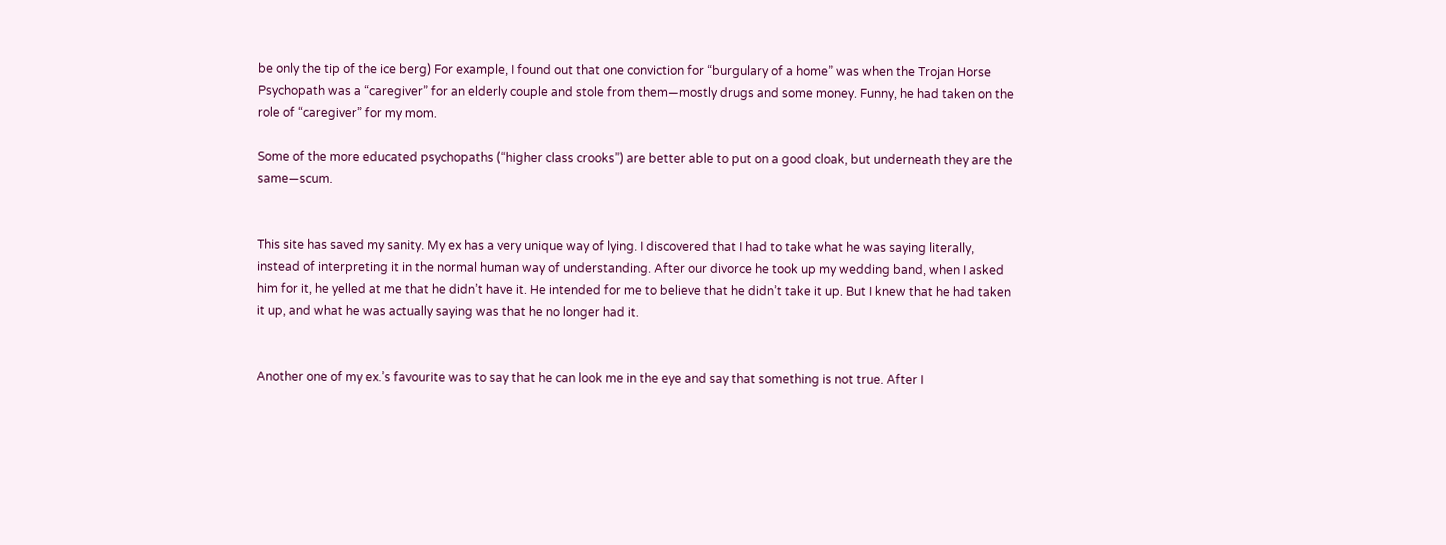be only the tip of the ice berg) For example, I found out that one conviction for “burgulary of a home” was when the Trojan Horse Psychopath was a “caregiver” for an elderly couple and stole from them—mostly drugs and some money. Funny, he had taken on the role of “caregiver” for my mom.

Some of the more educated psychopaths (“higher class crooks”) are better able to put on a good cloak, but underneath they are the same—scum.


This site has saved my sanity. My ex has a very unique way of lying. I discovered that I had to take what he was saying literally, instead of interpreting it in the normal human way of understanding. After our divorce he took up my wedding band, when I asked him for it, he yelled at me that he didn’t have it. He intended for me to believe that he didn’t take it up. But I knew that he had taken it up, and what he was actually saying was that he no longer had it.


Another one of my ex.’s favourite was to say that he can look me in the eye and say that something is not true. After I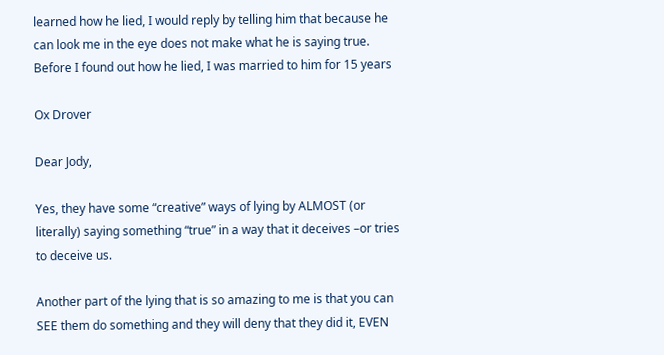learned how he lied, I would reply by telling him that because he can look me in the eye does not make what he is saying true. Before I found out how he lied, I was married to him for 15 years

Ox Drover

Dear Jody,

Yes, they have some “creative” ways of lying by ALMOST (or literally) saying something “true” in a way that it deceives –or tries to deceive us.

Another part of the lying that is so amazing to me is that you can SEE them do something and they will deny that they did it, EVEN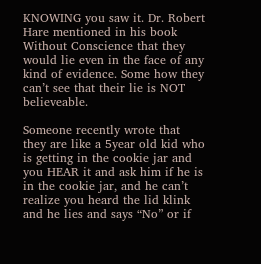KNOWING you saw it. Dr. Robert Hare mentioned in his book Without Conscience that they would lie even in the face of any kind of evidence. Some how they can’t see that their lie is NOT believeable.

Someone recently wrote that they are like a 5year old kid who is getting in the cookie jar and you HEAR it and ask him if he is in the cookie jar, and he can’t realize you heard the lid klink and he lies and says “No” or if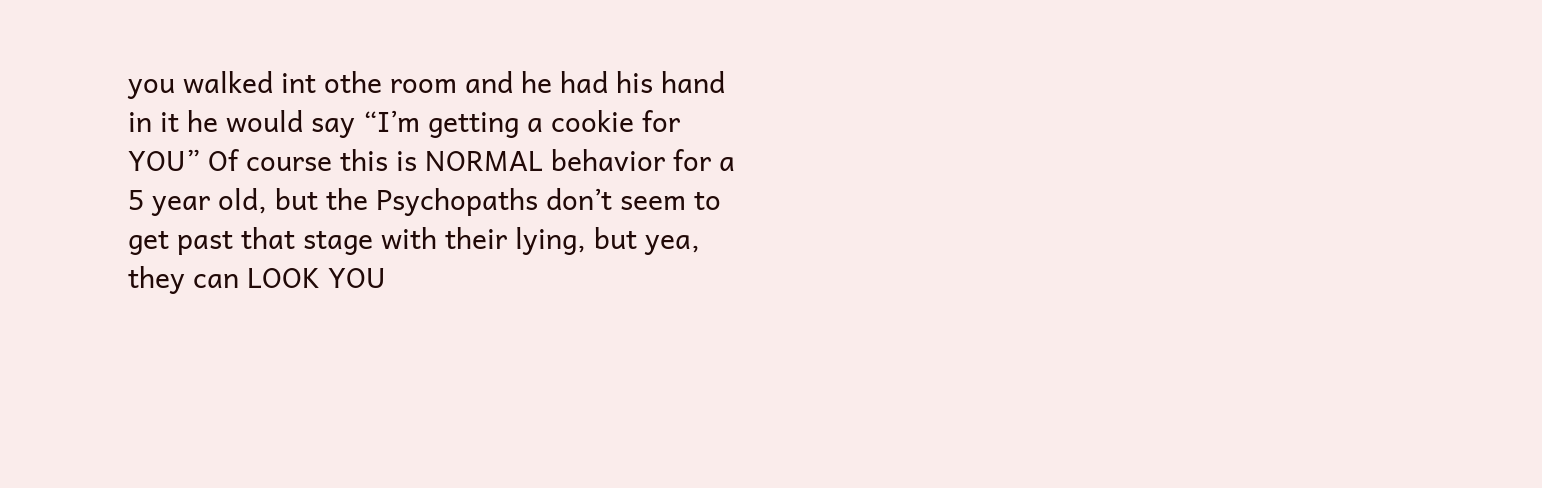you walked int othe room and he had his hand in it he would say “I’m getting a cookie for YOU” Of course this is NORMAL behavior for a 5 year old, but the Psychopaths don’t seem to get past that stage with their lying, but yea, they can LOOK YOU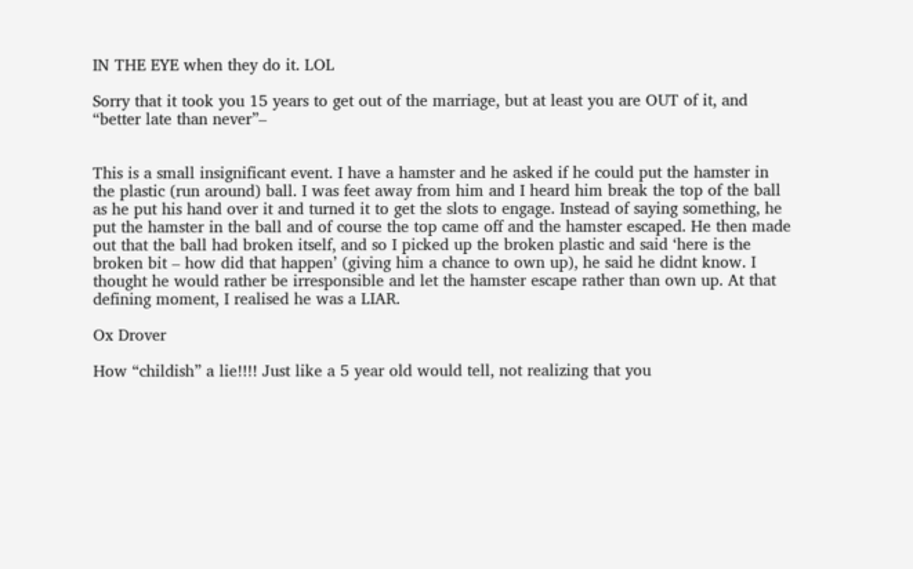IN THE EYE when they do it. LOL

Sorry that it took you 15 years to get out of the marriage, but at least you are OUT of it, and “better late than never”–


This is a small insignificant event. I have a hamster and he asked if he could put the hamster in the plastic (run around) ball. I was feet away from him and I heard him break the top of the ball as he put his hand over it and turned it to get the slots to engage. Instead of saying something, he put the hamster in the ball and of course the top came off and the hamster escaped. He then made out that the ball had broken itself, and so I picked up the broken plastic and said ‘here is the broken bit – how did that happen’ (giving him a chance to own up), he said he didnt know. I thought he would rather be irresponsible and let the hamster escape rather than own up. At that defining moment, I realised he was a LIAR.

Ox Drover

How “childish” a lie!!!! Just like a 5 year old would tell, not realizing that you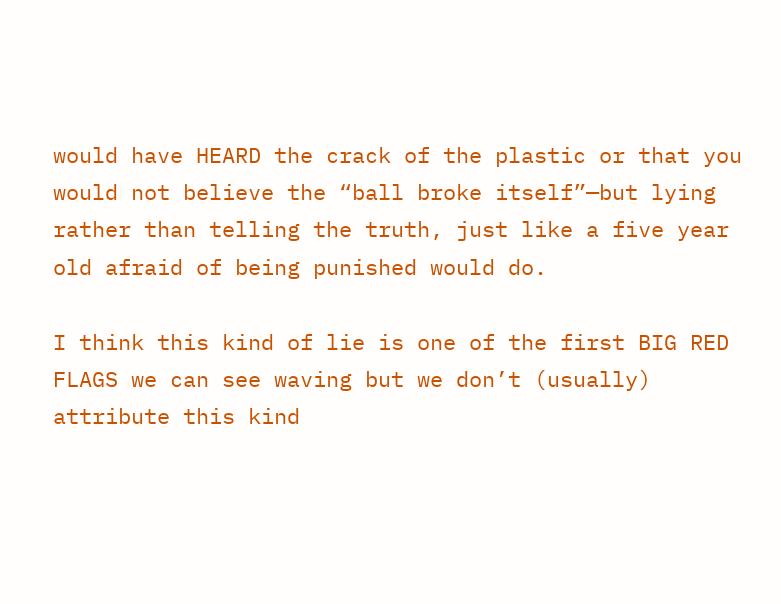would have HEARD the crack of the plastic or that you would not believe the “ball broke itself”—but lying rather than telling the truth, just like a five year old afraid of being punished would do.

I think this kind of lie is one of the first BIG RED FLAGS we can see waving but we don’t (usually) attribute this kind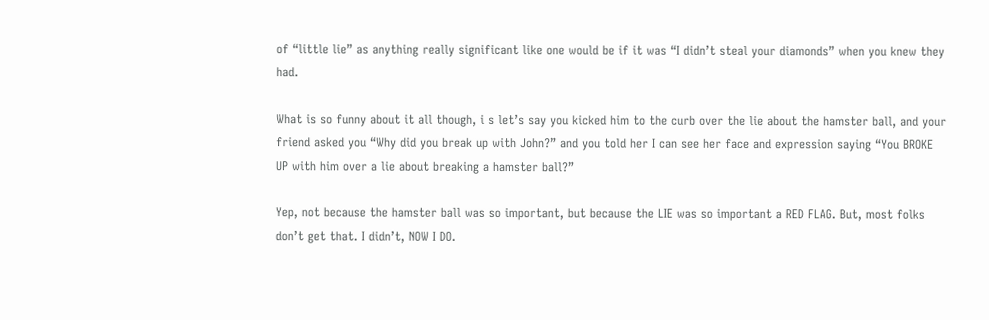of “little lie” as anything really significant like one would be if it was “I didn’t steal your diamonds” when you knew they had.

What is so funny about it all though, i s let’s say you kicked him to the curb over the lie about the hamster ball, and your friend asked you “Why did you break up with John?” and you told her I can see her face and expression saying “You BROKE UP with him over a lie about breaking a hamster ball?”

Yep, not because the hamster ball was so important, but because the LIE was so important a RED FLAG. But, most folks don’t get that. I didn’t, NOW I DO.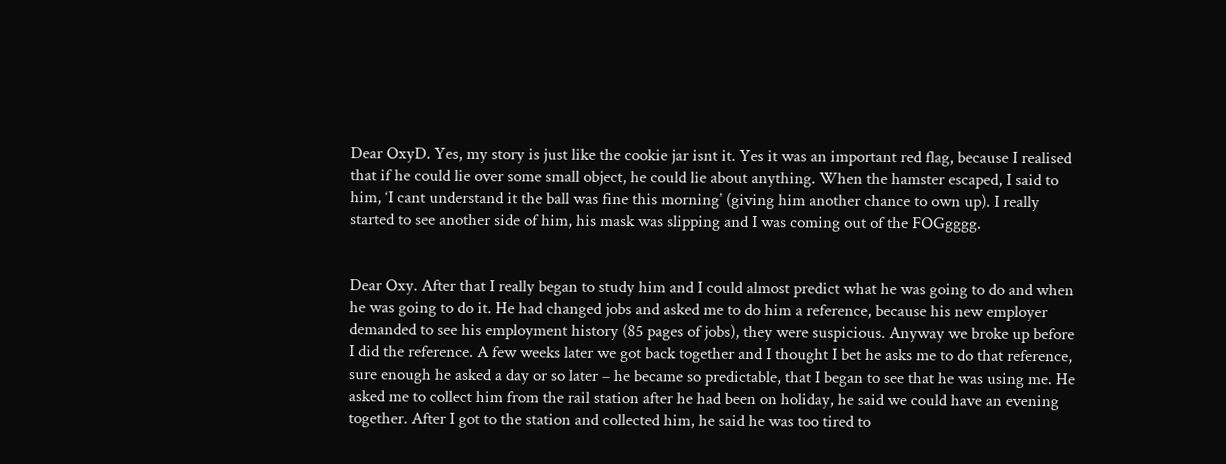Dear OxyD. Yes, my story is just like the cookie jar isnt it. Yes it was an important red flag, because I realised that if he could lie over some small object, he could lie about anything. When the hamster escaped, I said to him, ‘I cant understand it the ball was fine this morning’ (giving him another chance to own up). I really started to see another side of him, his mask was slipping and I was coming out of the FOGgggg.


Dear Oxy. After that I really began to study him and I could almost predict what he was going to do and when he was going to do it. He had changed jobs and asked me to do him a reference, because his new employer demanded to see his employment history (85 pages of jobs), they were suspicious. Anyway we broke up before I did the reference. A few weeks later we got back together and I thought I bet he asks me to do that reference, sure enough he asked a day or so later – he became so predictable, that I began to see that he was using me. He asked me to collect him from the rail station after he had been on holiday, he said we could have an evening together. After I got to the station and collected him, he said he was too tired to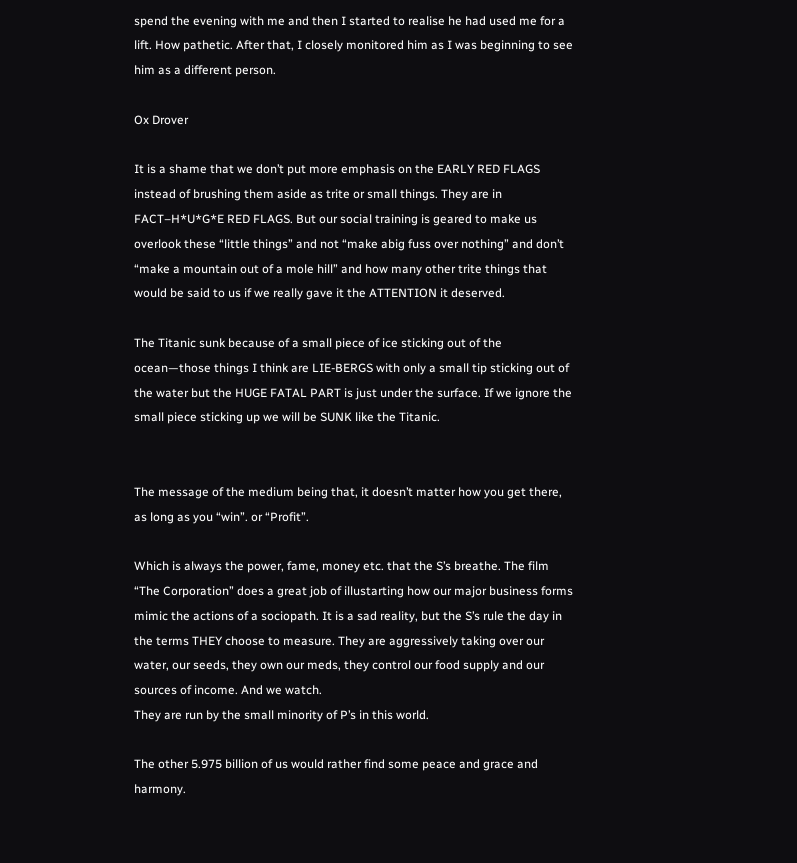spend the evening with me and then I started to realise he had used me for a lift. How pathetic. After that, I closely monitored him as I was beginning to see him as a different person.

Ox Drover

It is a shame that we don’t put more emphasis on the EARLY RED FLAGS instead of brushing them aside as trite or small things. They are in FACT–H*U*G*E RED FLAGS. But our social training is geared to make us overlook these “little things” and not “make abig fuss over nothing” and don’t “make a mountain out of a mole hill” and how many other trite things that would be said to us if we really gave it the ATTENTION it deserved.

The Titanic sunk because of a small piece of ice sticking out of the ocean—those things I think are LIE-BERGS with only a small tip sticking out of the water but the HUGE FATAL PART is just under the surface. If we ignore the small piece sticking up we will be SUNK like the Titanic.


The message of the medium being that, it doesn’t matter how you get there, as long as you “win”. or “Profit”.

Which is always the power, fame, money etc. that the S’s breathe. The film “The Corporation” does a great job of illustarting how our major business forms mimic the actions of a sociopath. It is a sad reality, but the S’s rule the day in the terms THEY choose to measure. They are aggressively taking over our water, our seeds, they own our meds, they control our food supply and our sources of income. And we watch.
They are run by the small minority of P’s in this world.

The other 5.975 billion of us would rather find some peace and grace and harmony.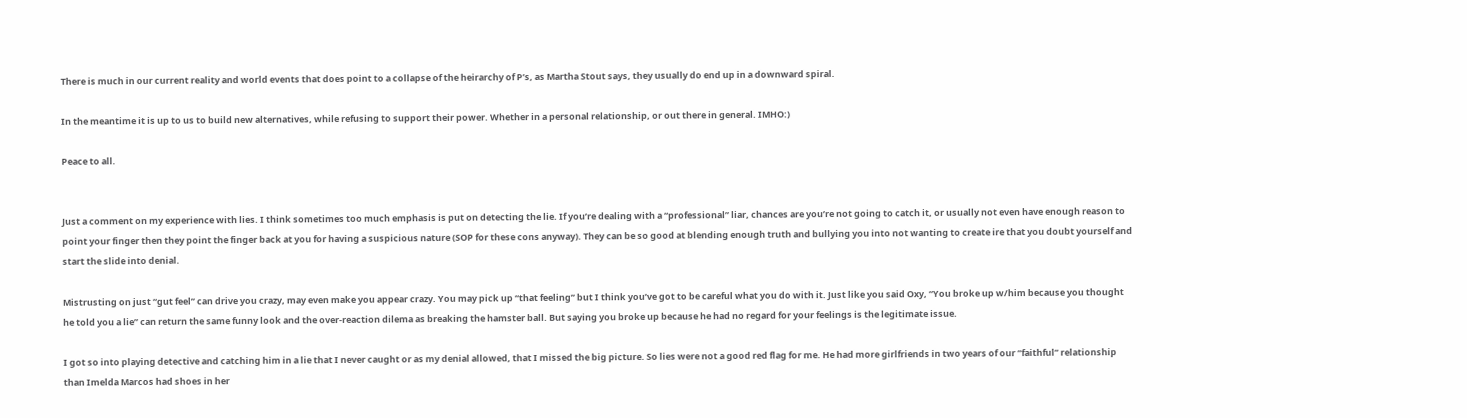There is much in our current reality and world events that does point to a collapse of the heirarchy of P’s, as Martha Stout says, they usually do end up in a downward spiral.

In the meantime it is up to us to build new alternatives, while refusing to support their power. Whether in a personal relationship, or out there in general. IMHO:)

Peace to all.


Just a comment on my experience with lies. I think sometimes too much emphasis is put on detecting the lie. If you’re dealing with a “professional” liar, chances are you’re not going to catch it, or usually not even have enough reason to point your finger then they point the finger back at you for having a suspicious nature (SOP for these cons anyway). They can be so good at blending enough truth and bullying you into not wanting to create ire that you doubt yourself and start the slide into denial.

Mistrusting on just “gut feel” can drive you crazy, may even make you appear crazy. You may pick up “that feeling” but I think you’ve got to be careful what you do with it. Just like you said Oxy, “You broke up w/him because you thought he told you a lie” can return the same funny look and the over-reaction dilema as breaking the hamster ball. But saying you broke up because he had no regard for your feelings is the legitimate issue.

I got so into playing detective and catching him in a lie that I never caught or as my denial allowed, that I missed the big picture. So lies were not a good red flag for me. He had more girlfriends in two years of our “faithful” relationship than Imelda Marcos had shoes in her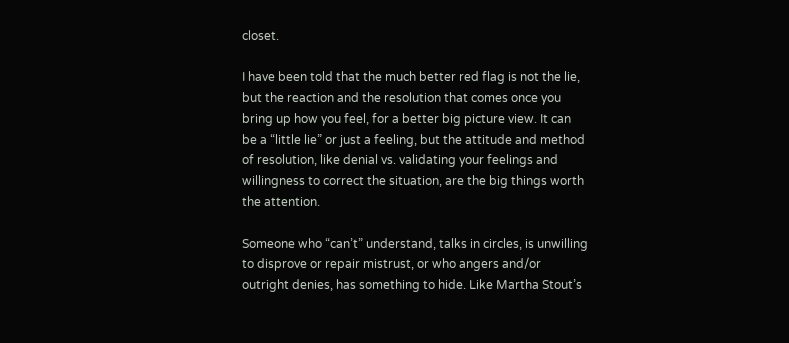closet.

I have been told that the much better red flag is not the lie, but the reaction and the resolution that comes once you bring up how you feel, for a better big picture view. It can be a “little lie” or just a feeling, but the attitude and method of resolution, like denial vs. validating your feelings and willingness to correct the situation, are the big things worth the attention.

Someone who “can’t” understand, talks in circles, is unwilling to disprove or repair mistrust, or who angers and/or outright denies, has something to hide. Like Martha Stout’s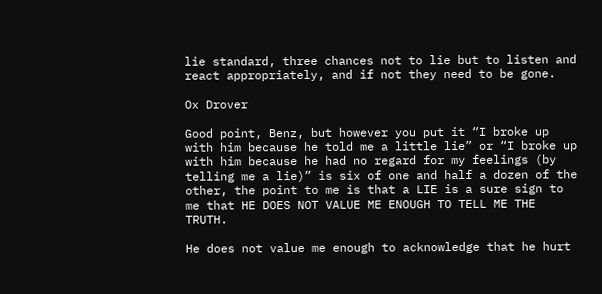lie standard, three chances not to lie but to listen and react appropriately, and if not they need to be gone.

Ox Drover

Good point, Benz, but however you put it “I broke up with him because he told me a little lie” or “I broke up with him because he had no regard for my feelings (by telling me a lie)” is six of one and half a dozen of the other, the point to me is that a LIE is a sure sign to me that HE DOES NOT VALUE ME ENOUGH TO TELL ME THE TRUTH.

He does not value me enough to acknowledge that he hurt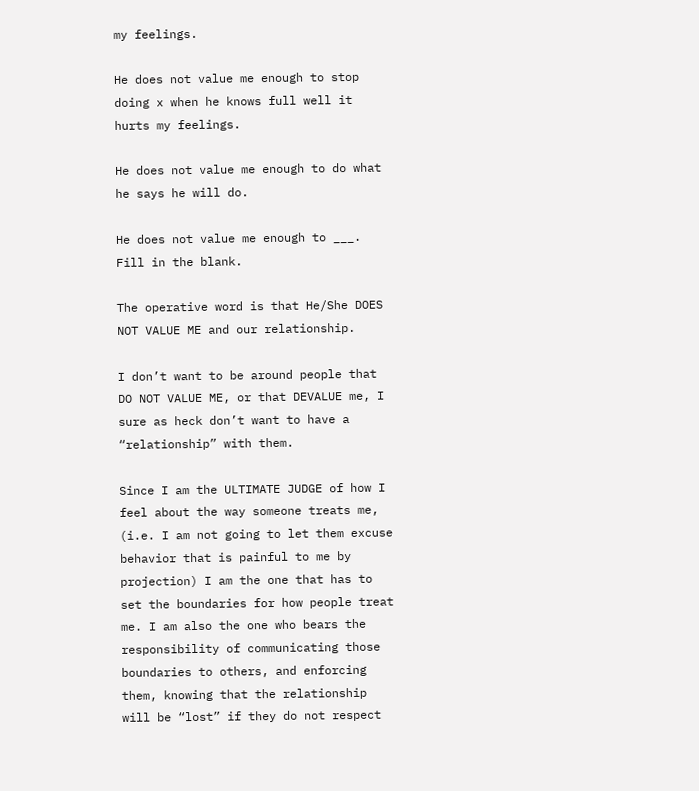my feelings.

He does not value me enough to stop doing x when he knows full well it hurts my feelings.

He does not value me enough to do what he says he will do.

He does not value me enough to ___. Fill in the blank.

The operative word is that He/She DOES NOT VALUE ME and our relationship.

I don’t want to be around people that DO NOT VALUE ME, or that DEVALUE me, I sure as heck don’t want to have a “relationship” with them.

Since I am the ULTIMATE JUDGE of how I feel about the way someone treats me, (i.e. I am not going to let them excuse behavior that is painful to me by projection) I am the one that has to set the boundaries for how people treat me. I am also the one who bears the responsibility of communicating those boundaries to others, and enforcing them, knowing that the relationship will be “lost” if they do not respect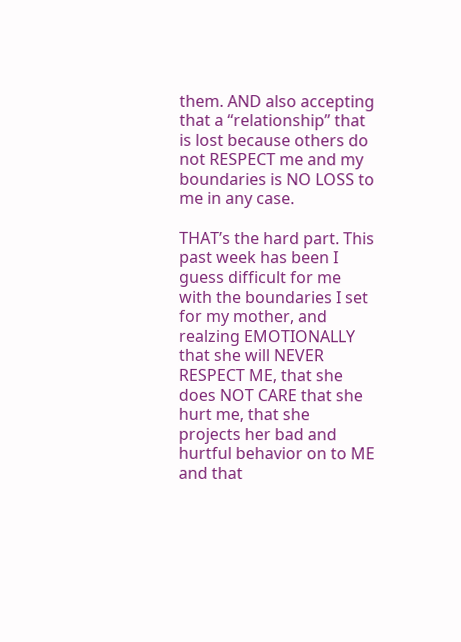them. AND also accepting that a “relationship” that is lost because others do not RESPECT me and my boundaries is NO LOSS to me in any case.

THAT’s the hard part. This past week has been I guess difficult for me with the boundaries I set for my mother, and realzing EMOTIONALLY that she will NEVER RESPECT ME, that she does NOT CARE that she hurt me, that she projects her bad and hurtful behavior on to ME and that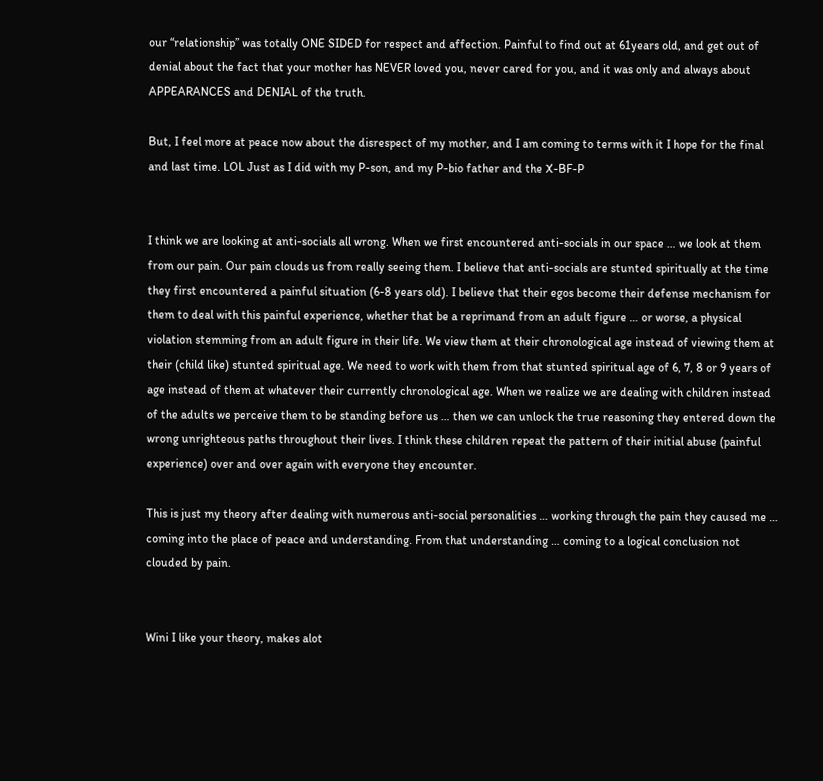our “relationship” was totally ONE SIDED for respect and affection. Painful to find out at 61years old, and get out of denial about the fact that your mother has NEVER loved you, never cared for you, and it was only and always about APPEARANCES and DENIAL of the truth.

But, I feel more at peace now about the disrespect of my mother, and I am coming to terms with it I hope for the final and last time. LOL Just as I did with my P-son, and my P-bio father and the X-BF-P


I think we are looking at anti-socials all wrong. When we first encountered anti-socials in our space … we look at them from our pain. Our pain clouds us from really seeing them. I believe that anti-socials are stunted spiritually at the time they first encountered a painful situation (6-8 years old). I believe that their egos become their defense mechanism for them to deal with this painful experience, whether that be a reprimand from an adult figure … or worse, a physical violation stemming from an adult figure in their life. We view them at their chronological age instead of viewing them at their (child like) stunted spiritual age. We need to work with them from that stunted spiritual age of 6, 7, 8 or 9 years of age instead of them at whatever their currently chronological age. When we realize we are dealing with children instead of the adults we perceive them to be standing before us … then we can unlock the true reasoning they entered down the wrong unrighteous paths throughout their lives. I think these children repeat the pattern of their initial abuse (painful experience) over and over again with everyone they encounter.

This is just my theory after dealing with numerous anti-social personalities … working through the pain they caused me … coming into the place of peace and understanding. From that understanding … coming to a logical conclusion not clouded by pain.


Wini I like your theory, makes alot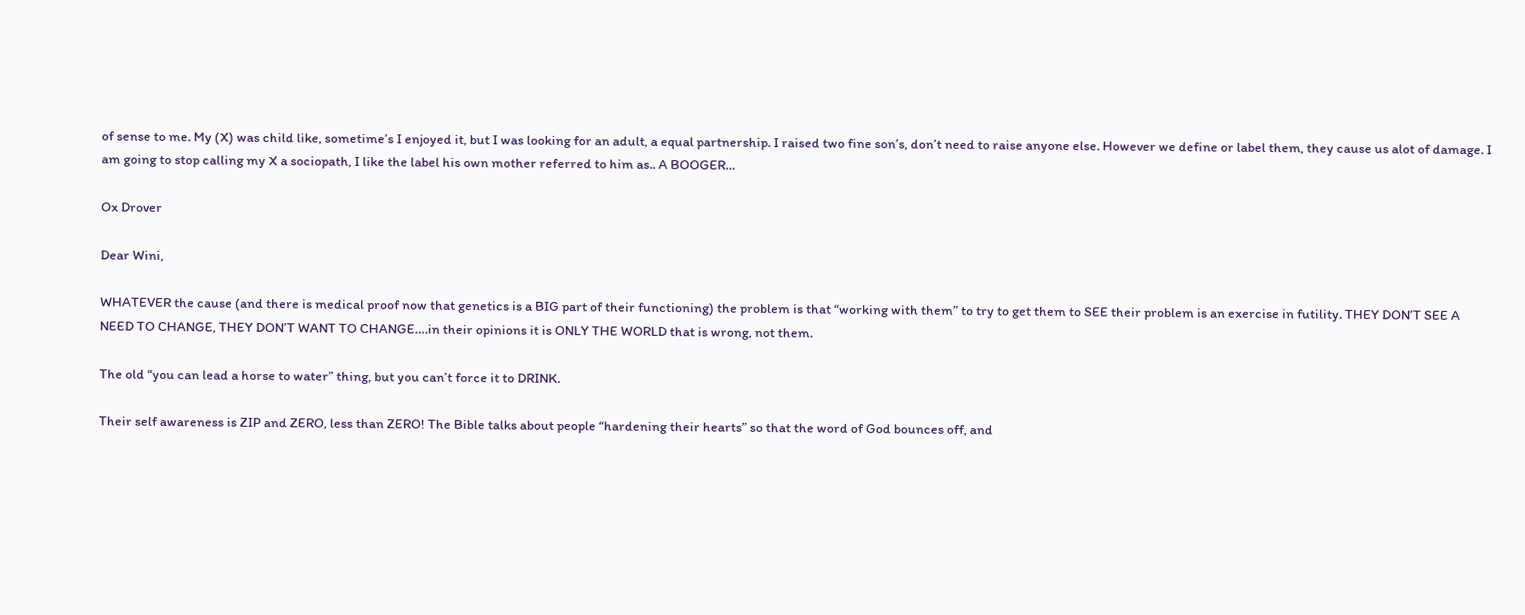of sense to me. My (X) was child like, sometime’s I enjoyed it, but I was looking for an adult, a equal partnership. I raised two fine son’s, don’t need to raise anyone else. However we define or label them, they cause us alot of damage. I am going to stop calling my X a sociopath, I like the label his own mother referred to him as.. A BOOGER…

Ox Drover

Dear Wini,

WHATEVER the cause (and there is medical proof now that genetics is a BIG part of their functioning) the problem is that “working with them” to try to get them to SEE their problem is an exercise in futility. THEY DON’T SEE A NEED TO CHANGE, THEY DON’T WANT TO CHANGE….in their opinions it is ONLY THE WORLD that is wrong, not them.

The old “you can lead a horse to water” thing, but you can’t force it to DRINK.

Their self awareness is ZIP and ZERO, less than ZERO! The Bible talks about people “hardening their hearts” so that the word of God bounces off, and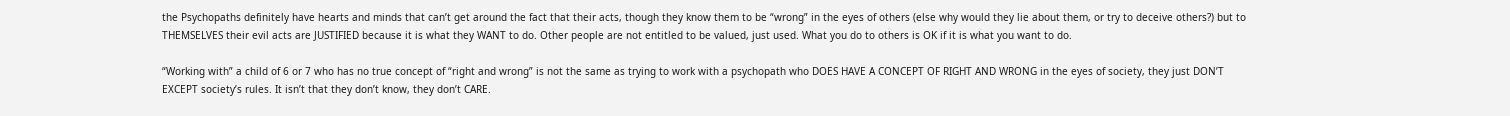the Psychopaths definitely have hearts and minds that can’t get around the fact that their acts, though they know them to be “wrong” in the eyes of others (else why would they lie about them, or try to deceive others?) but to THEMSELVES their evil acts are JUSTIFIED because it is what they WANT to do. Other people are not entitled to be valued, just used. What you do to others is OK if it is what you want to do.

“Working with” a child of 6 or 7 who has no true concept of “right and wrong” is not the same as trying to work with a psychopath who DOES HAVE A CONCEPT OF RIGHT AND WRONG in the eyes of society, they just DON’T EXCEPT society’s rules. It isn’t that they don’t know, they don’t CARE.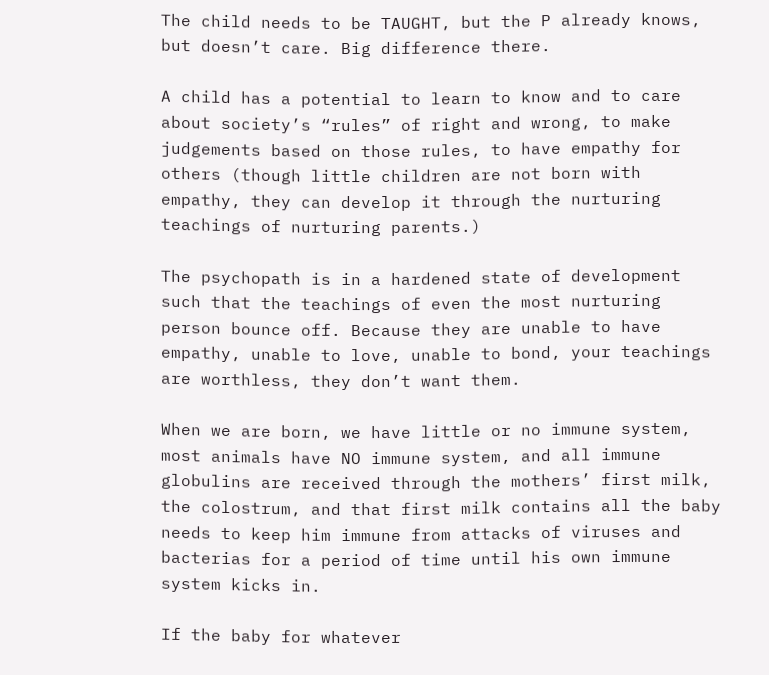The child needs to be TAUGHT, but the P already knows, but doesn’t care. Big difference there.

A child has a potential to learn to know and to care about society’s “rules” of right and wrong, to make judgements based on those rules, to have empathy for others (though little children are not born with empathy, they can develop it through the nurturing teachings of nurturing parents.)

The psychopath is in a hardened state of development such that the teachings of even the most nurturing person bounce off. Because they are unable to have empathy, unable to love, unable to bond, your teachings are worthless, they don’t want them.

When we are born, we have little or no immune system, most animals have NO immune system, and all immune globulins are received through the mothers’ first milk, the colostrum, and that first milk contains all the baby needs to keep him immune from attacks of viruses and bacterias for a period of time until his own immune system kicks in.

If the baby for whatever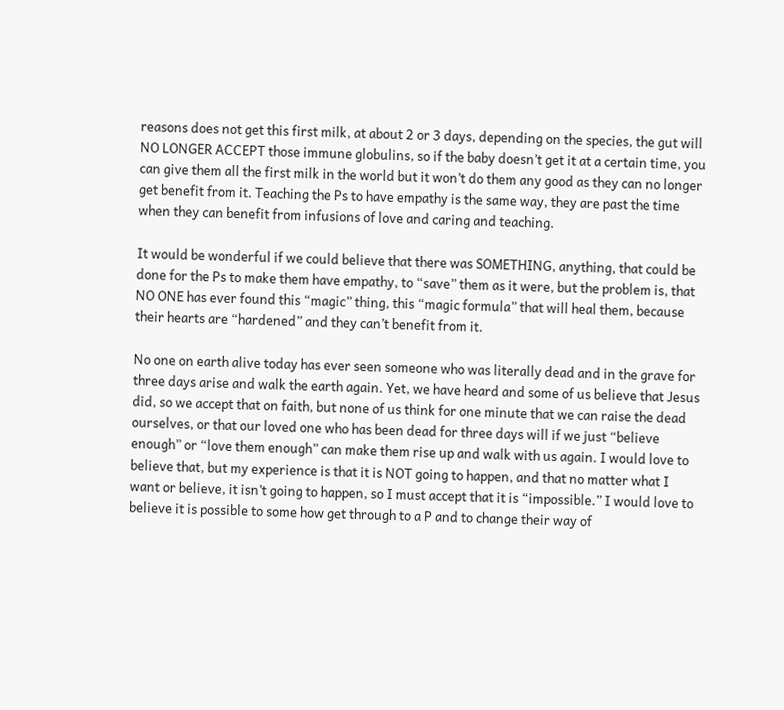reasons does not get this first milk, at about 2 or 3 days, depending on the species, the gut will NO LONGER ACCEPT those immune globulins, so if the baby doesn’t get it at a certain time, you can give them all the first milk in the world but it won’t do them any good as they can no longer get benefit from it. Teaching the Ps to have empathy is the same way, they are past the time when they can benefit from infusions of love and caring and teaching.

It would be wonderful if we could believe that there was SOMETHING, anything, that could be done for the Ps to make them have empathy, to “save” them as it were, but the problem is, that NO ONE has ever found this “magic” thing, this “magic formula” that will heal them, because their hearts are “hardened” and they can’t benefit from it.

No one on earth alive today has ever seen someone who was literally dead and in the grave for three days arise and walk the earth again. Yet, we have heard and some of us believe that Jesus did, so we accept that on faith, but none of us think for one minute that we can raise the dead ourselves, or that our loved one who has been dead for three days will if we just “believe enough” or “love them enough” can make them rise up and walk with us again. I would love to believe that, but my experience is that it is NOT going to happen, and that no matter what I want or believe, it isn’t going to happen, so I must accept that it is “impossible.” I would love to believe it is possible to some how get through to a P and to change their way of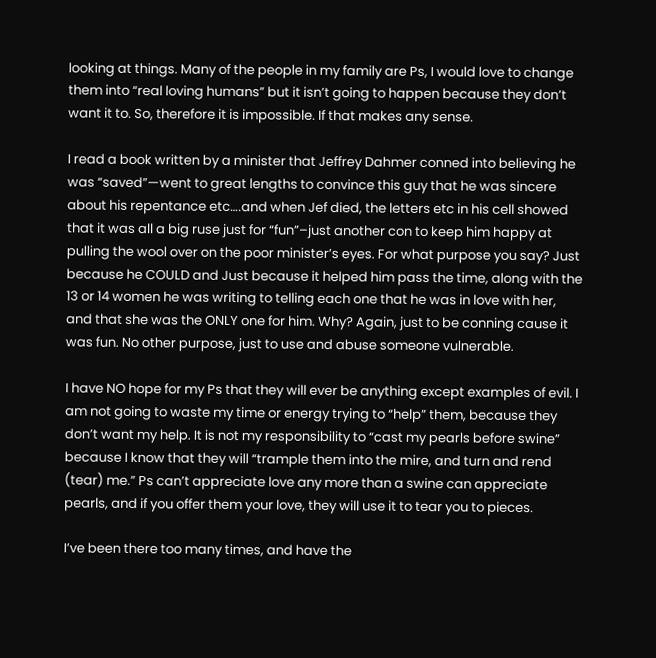looking at things. Many of the people in my family are Ps, I would love to change them into “real loving humans” but it isn’t going to happen because they don’t want it to. So, therefore it is impossible. If that makes any sense.

I read a book written by a minister that Jeffrey Dahmer conned into believing he was “saved”—went to great lengths to convince this guy that he was sincere about his repentance etc….and when Jef died, the letters etc in his cell showed that it was all a big ruse just for “fun”–just another con to keep him happy at pulling the wool over on the poor minister’s eyes. For what purpose you say? Just because he COULD and Just because it helped him pass the time, along with the 13 or 14 women he was writing to telling each one that he was in love with her, and that she was the ONLY one for him. Why? Again, just to be conning cause it was fun. No other purpose, just to use and abuse someone vulnerable.

I have NO hope for my Ps that they will ever be anything except examples of evil. I am not going to waste my time or energy trying to “help” them, because they don’t want my help. It is not my responsibility to “cast my pearls before swine” because I know that they will “trample them into the mire, and turn and rend (tear) me.” Ps can’t appreciate love any more than a swine can appreciate pearls, and if you offer them your love, they will use it to tear you to pieces.

I’ve been there too many times, and have the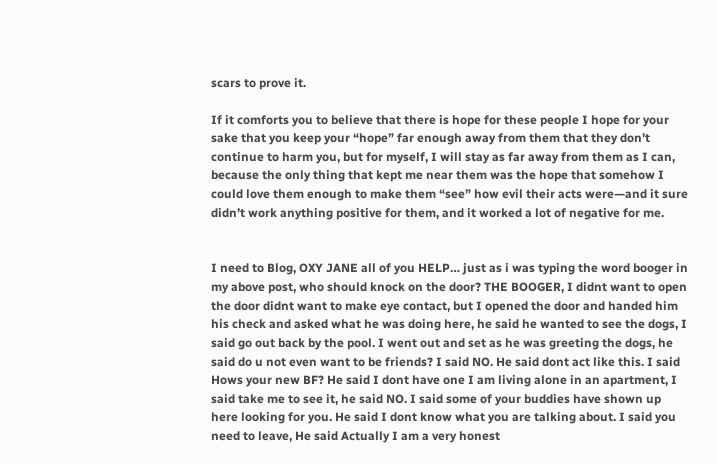scars to prove it.

If it comforts you to believe that there is hope for these people I hope for your sake that you keep your “hope” far enough away from them that they don’t continue to harm you, but for myself, I will stay as far away from them as I can, because the only thing that kept me near them was the hope that somehow I could love them enough to make them “see” how evil their acts were—and it sure didn’t work anything positive for them, and it worked a lot of negative for me.


I need to Blog, OXY JANE all of you HELP… just as i was typing the word booger in my above post, who should knock on the door? THE BOOGER, I didnt want to open the door didnt want to make eye contact, but I opened the door and handed him his check and asked what he was doing here, he said he wanted to see the dogs, I said go out back by the pool. I went out and set as he was greeting the dogs, he said do u not even want to be friends? I said NO. He said dont act like this. I said Hows your new BF? He said I dont have one I am living alone in an apartment, I said take me to see it, he said NO. I said some of your buddies have shown up here looking for you. He said I dont know what you are talking about. I said you need to leave, He said Actually I am a very honest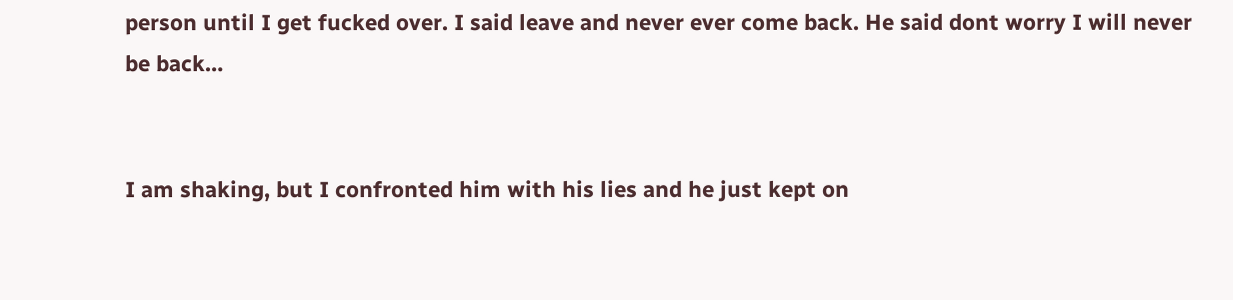person until I get fucked over. I said leave and never ever come back. He said dont worry I will never be back…


I am shaking, but I confronted him with his lies and he just kept on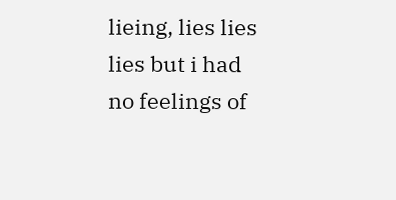lieing, lies lies lies but i had no feelings of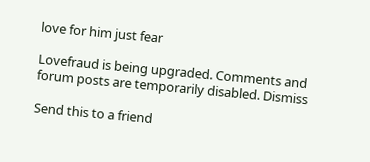love for him just fear

Lovefraud is being upgraded. Comments and forum posts are temporarily disabled. Dismiss

Send this to a friend